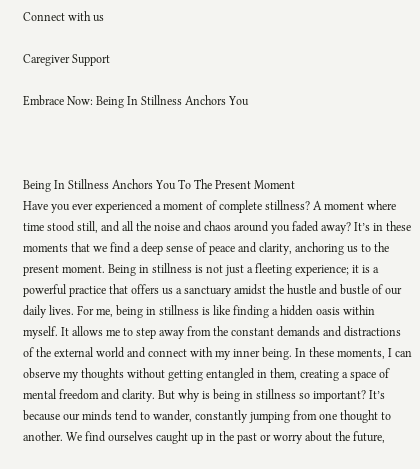Connect with us

Caregiver Support

Embrace Now: Being In Stillness Anchors You



Being In Stillness Anchors You To The Present Moment
Have you ever experienced a moment of complete stillness? A moment where time stood still, and all the noise and chaos around you faded away? It’s in these moments that we find a deep sense of peace and clarity, anchoring us to the present moment. Being in stillness is not just a fleeting experience; it is a powerful practice that offers us a sanctuary amidst the hustle and bustle of our daily lives. For me, being in stillness is like finding a hidden oasis within myself. It allows me to step away from the constant demands and distractions of the external world and connect with my inner being. In these moments, I can observe my thoughts without getting entangled in them, creating a space of mental freedom and clarity. But why is being in stillness so important? It’s because our minds tend to wander, constantly jumping from one thought to another. We find ourselves caught up in the past or worry about the future,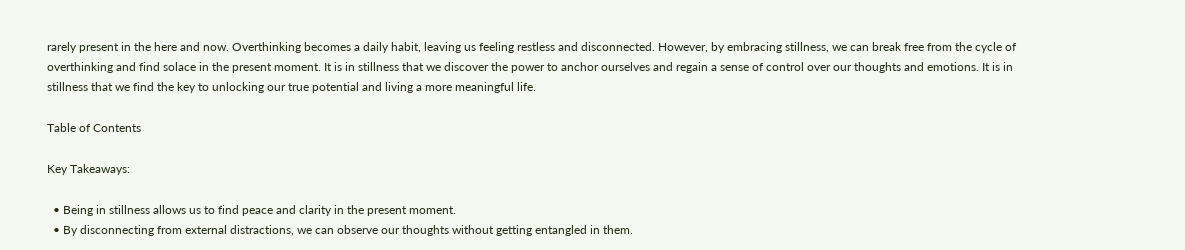rarely present in the here and now. Overthinking becomes a daily habit, leaving us feeling restless and disconnected. However, by embracing stillness, we can break free from the cycle of overthinking and find solace in the present moment. It is in stillness that we discover the power to anchor ourselves and regain a sense of control over our thoughts and emotions. It is in stillness that we find the key to unlocking our true potential and living a more meaningful life.

Table of Contents

Key Takeaways:

  • Being in stillness allows us to find peace and clarity in the present moment.
  • By disconnecting from external distractions, we can observe our thoughts without getting entangled in them.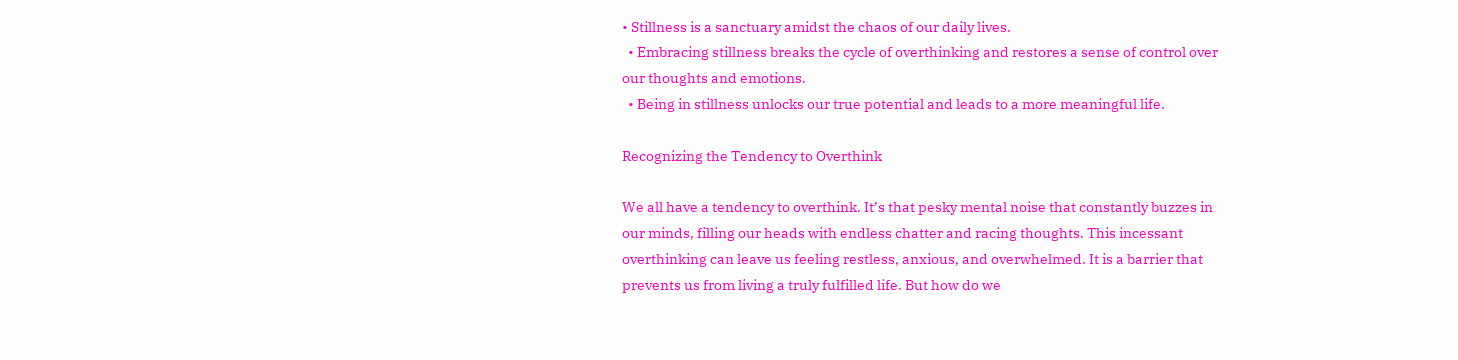• Stillness is a sanctuary amidst the chaos of our daily lives.
  • Embracing stillness breaks the cycle of overthinking and restores a sense of control over our thoughts and emotions.
  • Being in stillness unlocks our true potential and leads to a more meaningful life.

Recognizing the Tendency to Overthink

We all have a tendency to overthink. It’s that pesky mental noise that constantly buzzes in our minds, filling our heads with endless chatter and racing thoughts. This incessant overthinking can leave us feeling restless, anxious, and overwhelmed. It is a barrier that prevents us from living a truly fulfilled life. But how do we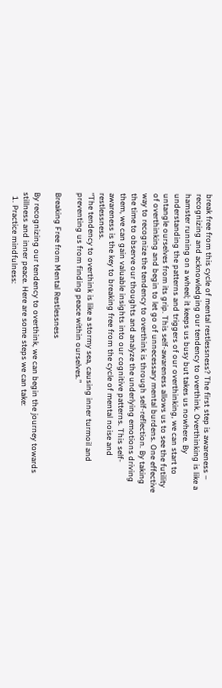break free from this cycle of mental restlessness? The first step is awareness – recognizing and acknowledging our tendency to overthink. Overthinking is like a hamster running on a wheel; it keeps us busy but takes us nowhere. By understanding the patterns and triggers of our overthinking, we can start to untangle ourselves from its grip. This self-awareness allows us to see the futility of overthinking and begin to let go of unnecessary mental burdens. One effective way to recognize the tendency to overthink is through self-reflection. By taking the time to observe our thoughts and analyze the underlying emotions driving them, we can gain valuable insights into our cognitive patterns. This self-awareness is the key to breaking free from the cycle of mental noise and restlessness.
“The tendency to overthink is like a stormy sea, causing inner turmoil and preventing us from finding peace within ourselves.”

Breaking Free from Mental Restlessness

By recognizing our tendency to overthink, we can begin the journey towards stillness and inner peace. Here are some steps we can take:
  1. Practice mindfulness: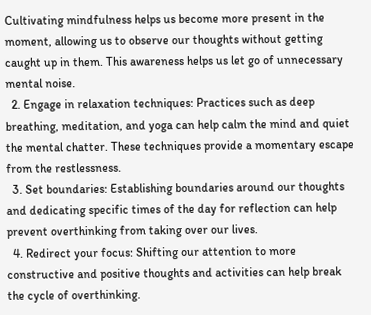Cultivating mindfulness helps us become more present in the moment, allowing us to observe our thoughts without getting caught up in them. This awareness helps us let go of unnecessary mental noise.
  2. Engage in relaxation techniques: Practices such as deep breathing, meditation, and yoga can help calm the mind and quiet the mental chatter. These techniques provide a momentary escape from the restlessness.
  3. Set boundaries: Establishing boundaries around our thoughts and dedicating specific times of the day for reflection can help prevent overthinking from taking over our lives.
  4. Redirect your focus: Shifting our attention to more constructive and positive thoughts and activities can help break the cycle of overthinking.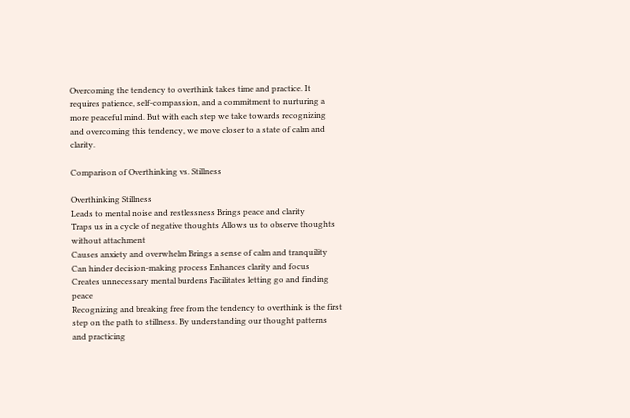Overcoming the tendency to overthink takes time and practice. It requires patience, self-compassion, and a commitment to nurturing a more peaceful mind. But with each step we take towards recognizing and overcoming this tendency, we move closer to a state of calm and clarity.

Comparison of Overthinking vs. Stillness

Overthinking Stillness
Leads to mental noise and restlessness Brings peace and clarity
Traps us in a cycle of negative thoughts Allows us to observe thoughts without attachment
Causes anxiety and overwhelm Brings a sense of calm and tranquility
Can hinder decision-making process Enhances clarity and focus
Creates unnecessary mental burdens Facilitates letting go and finding peace
Recognizing and breaking free from the tendency to overthink is the first step on the path to stillness. By understanding our thought patterns and practicing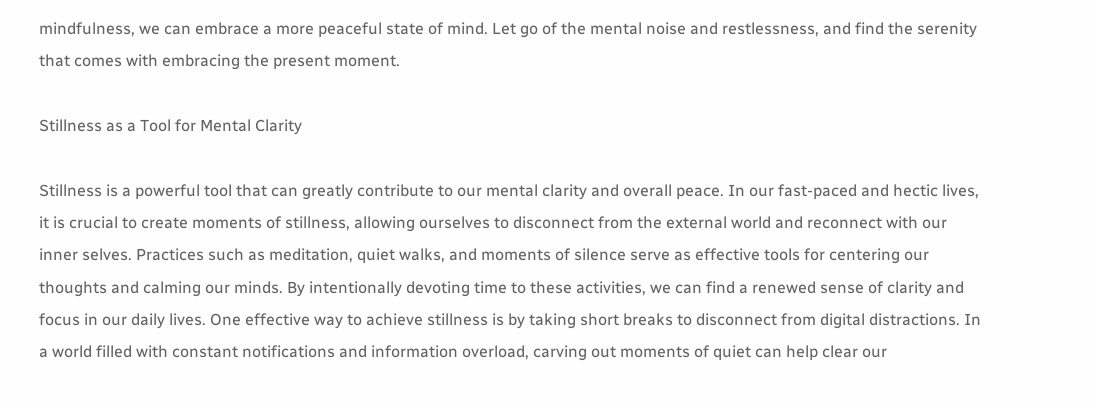mindfulness, we can embrace a more peaceful state of mind. Let go of the mental noise and restlessness, and find the serenity that comes with embracing the present moment.

Stillness as a Tool for Mental Clarity

Stillness is a powerful tool that can greatly contribute to our mental clarity and overall peace. In our fast-paced and hectic lives, it is crucial to create moments of stillness, allowing ourselves to disconnect from the external world and reconnect with our inner selves. Practices such as meditation, quiet walks, and moments of silence serve as effective tools for centering our thoughts and calming our minds. By intentionally devoting time to these activities, we can find a renewed sense of clarity and focus in our daily lives. One effective way to achieve stillness is by taking short breaks to disconnect from digital distractions. In a world filled with constant notifications and information overload, carving out moments of quiet can help clear our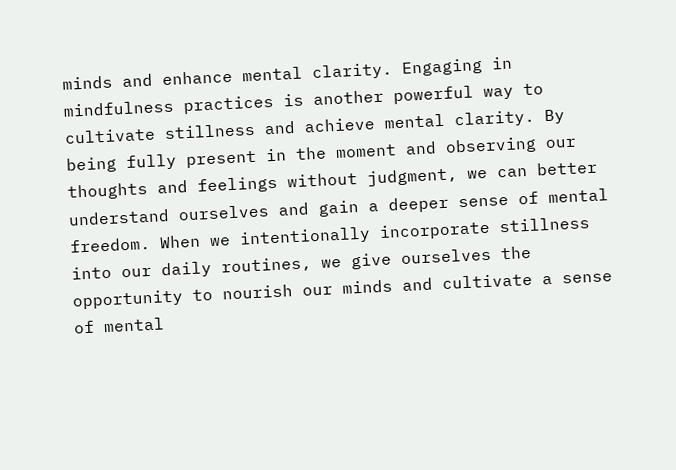minds and enhance mental clarity. Engaging in mindfulness practices is another powerful way to cultivate stillness and achieve mental clarity. By being fully present in the moment and observing our thoughts and feelings without judgment, we can better understand ourselves and gain a deeper sense of mental freedom. When we intentionally incorporate stillness into our daily routines, we give ourselves the opportunity to nourish our minds and cultivate a sense of mental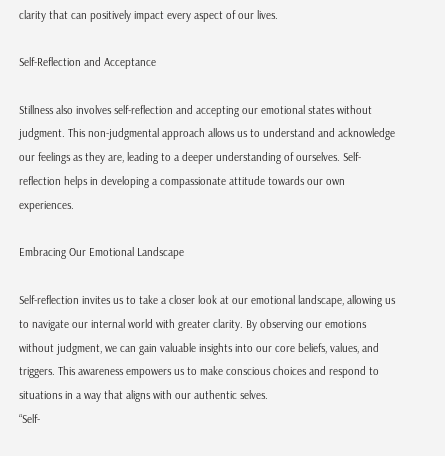clarity that can positively impact every aspect of our lives.

Self-Reflection and Acceptance

Stillness also involves self-reflection and accepting our emotional states without judgment. This non-judgmental approach allows us to understand and acknowledge our feelings as they are, leading to a deeper understanding of ourselves. Self-reflection helps in developing a compassionate attitude towards our own experiences.

Embracing Our Emotional Landscape

Self-reflection invites us to take a closer look at our emotional landscape, allowing us to navigate our internal world with greater clarity. By observing our emotions without judgment, we can gain valuable insights into our core beliefs, values, and triggers. This awareness empowers us to make conscious choices and respond to situations in a way that aligns with our authentic selves.
“Self-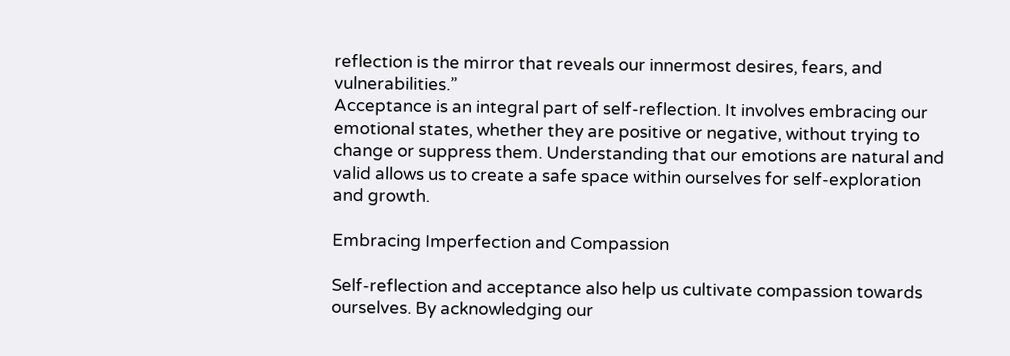reflection is the mirror that reveals our innermost desires, fears, and vulnerabilities.”
Acceptance is an integral part of self-reflection. It involves embracing our emotional states, whether they are positive or negative, without trying to change or suppress them. Understanding that our emotions are natural and valid allows us to create a safe space within ourselves for self-exploration and growth.

Embracing Imperfection and Compassion

Self-reflection and acceptance also help us cultivate compassion towards ourselves. By acknowledging our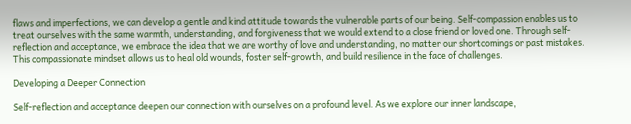flaws and imperfections, we can develop a gentle and kind attitude towards the vulnerable parts of our being. Self-compassion enables us to treat ourselves with the same warmth, understanding, and forgiveness that we would extend to a close friend or loved one. Through self-reflection and acceptance, we embrace the idea that we are worthy of love and understanding, no matter our shortcomings or past mistakes. This compassionate mindset allows us to heal old wounds, foster self-growth, and build resilience in the face of challenges.

Developing a Deeper Connection

Self-reflection and acceptance deepen our connection with ourselves on a profound level. As we explore our inner landscape,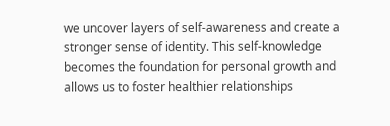we uncover layers of self-awareness and create a stronger sense of identity. This self-knowledge becomes the foundation for personal growth and allows us to foster healthier relationships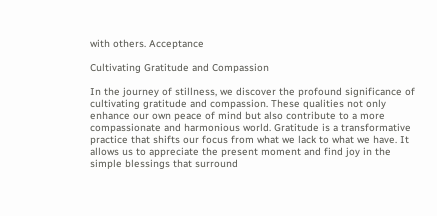with others. Acceptance

Cultivating Gratitude and Compassion

In the journey of stillness, we discover the profound significance of cultivating gratitude and compassion. These qualities not only enhance our own peace of mind but also contribute to a more compassionate and harmonious world. Gratitude is a transformative practice that shifts our focus from what we lack to what we have. It allows us to appreciate the present moment and find joy in the simple blessings that surround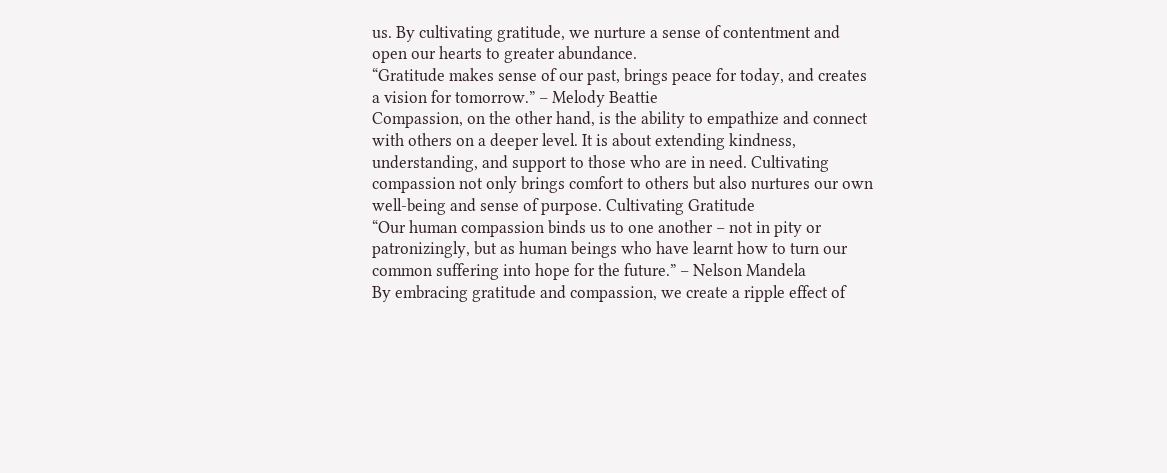us. By cultivating gratitude, we nurture a sense of contentment and open our hearts to greater abundance.
“Gratitude makes sense of our past, brings peace for today, and creates a vision for tomorrow.” – Melody Beattie
Compassion, on the other hand, is the ability to empathize and connect with others on a deeper level. It is about extending kindness, understanding, and support to those who are in need. Cultivating compassion not only brings comfort to others but also nurtures our own well-being and sense of purpose. Cultivating Gratitude
“Our human compassion binds us to one another – not in pity or patronizingly, but as human beings who have learnt how to turn our common suffering into hope for the future.” – Nelson Mandela
By embracing gratitude and compassion, we create a ripple effect of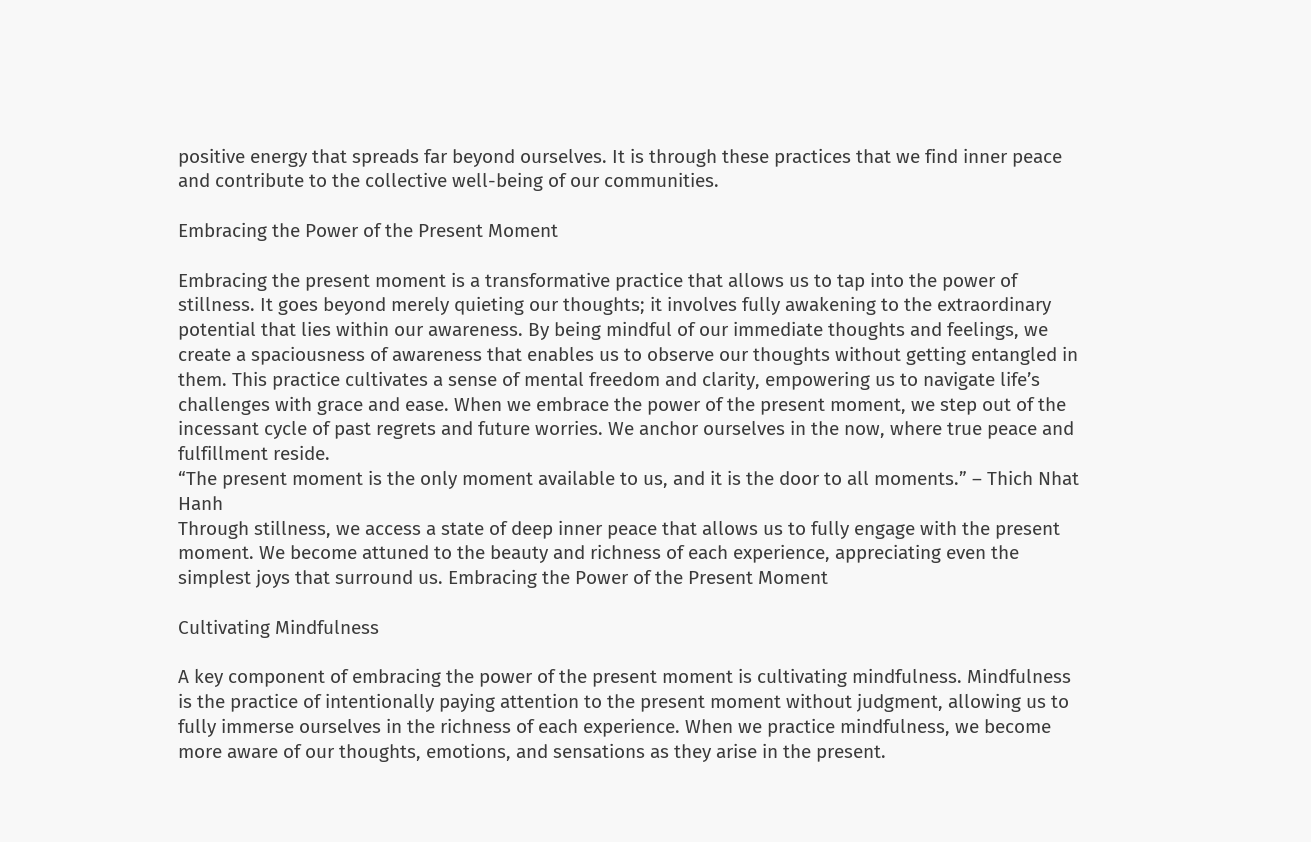positive energy that spreads far beyond ourselves. It is through these practices that we find inner peace and contribute to the collective well-being of our communities.

Embracing the Power of the Present Moment

Embracing the present moment is a transformative practice that allows us to tap into the power of stillness. It goes beyond merely quieting our thoughts; it involves fully awakening to the extraordinary potential that lies within our awareness. By being mindful of our immediate thoughts and feelings, we create a spaciousness of awareness that enables us to observe our thoughts without getting entangled in them. This practice cultivates a sense of mental freedom and clarity, empowering us to navigate life’s challenges with grace and ease. When we embrace the power of the present moment, we step out of the incessant cycle of past regrets and future worries. We anchor ourselves in the now, where true peace and fulfillment reside.
“The present moment is the only moment available to us, and it is the door to all moments.” – Thich Nhat Hanh
Through stillness, we access a state of deep inner peace that allows us to fully engage with the present moment. We become attuned to the beauty and richness of each experience, appreciating even the simplest joys that surround us. Embracing the Power of the Present Moment

Cultivating Mindfulness

A key component of embracing the power of the present moment is cultivating mindfulness. Mindfulness is the practice of intentionally paying attention to the present moment without judgment, allowing us to fully immerse ourselves in the richness of each experience. When we practice mindfulness, we become more aware of our thoughts, emotions, and sensations as they arise in the present.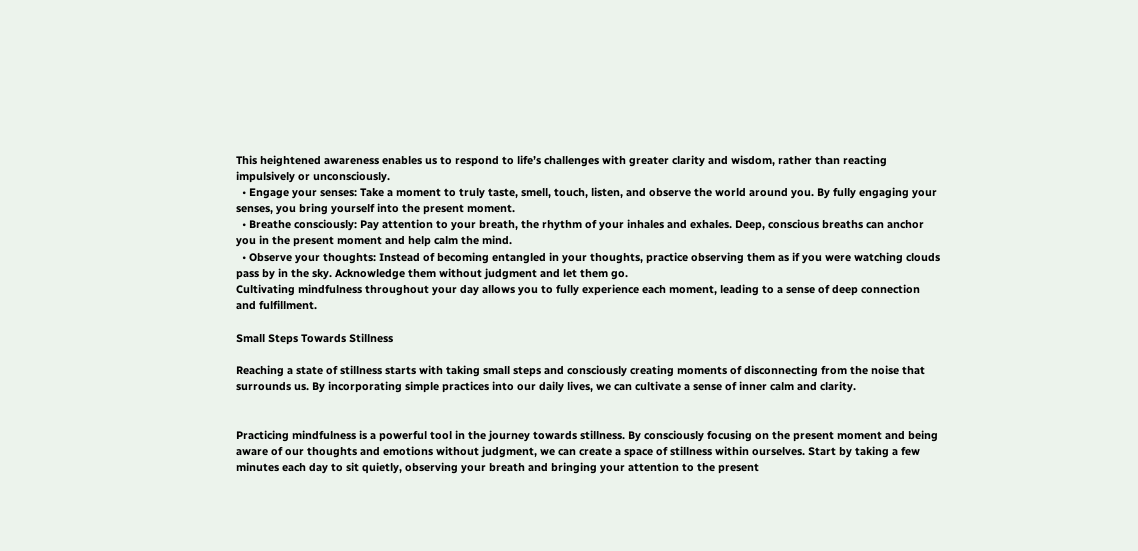This heightened awareness enables us to respond to life’s challenges with greater clarity and wisdom, rather than reacting impulsively or unconsciously.
  • Engage your senses: Take a moment to truly taste, smell, touch, listen, and observe the world around you. By fully engaging your senses, you bring yourself into the present moment.
  • Breathe consciously: Pay attention to your breath, the rhythm of your inhales and exhales. Deep, conscious breaths can anchor you in the present moment and help calm the mind.
  • Observe your thoughts: Instead of becoming entangled in your thoughts, practice observing them as if you were watching clouds pass by in the sky. Acknowledge them without judgment and let them go.
Cultivating mindfulness throughout your day allows you to fully experience each moment, leading to a sense of deep connection and fulfillment.

Small Steps Towards Stillness

Reaching a state of stillness starts with taking small steps and consciously creating moments of disconnecting from the noise that surrounds us. By incorporating simple practices into our daily lives, we can cultivate a sense of inner calm and clarity.


Practicing mindfulness is a powerful tool in the journey towards stillness. By consciously focusing on the present moment and being aware of our thoughts and emotions without judgment, we can create a space of stillness within ourselves. Start by taking a few minutes each day to sit quietly, observing your breath and bringing your attention to the present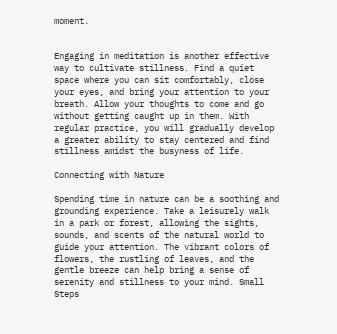moment.


Engaging in meditation is another effective way to cultivate stillness. Find a quiet space where you can sit comfortably, close your eyes, and bring your attention to your breath. Allow your thoughts to come and go without getting caught up in them. With regular practice, you will gradually develop a greater ability to stay centered and find stillness amidst the busyness of life.

Connecting with Nature

Spending time in nature can be a soothing and grounding experience. Take a leisurely walk in a park or forest, allowing the sights, sounds, and scents of the natural world to guide your attention. The vibrant colors of flowers, the rustling of leaves, and the gentle breeze can help bring a sense of serenity and stillness to your mind. Small Steps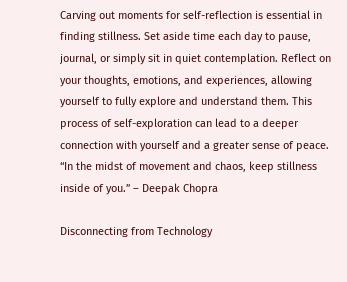Carving out moments for self-reflection is essential in finding stillness. Set aside time each day to pause, journal, or simply sit in quiet contemplation. Reflect on your thoughts, emotions, and experiences, allowing yourself to fully explore and understand them. This process of self-exploration can lead to a deeper connection with yourself and a greater sense of peace.
“In the midst of movement and chaos, keep stillness inside of you.” – Deepak Chopra

Disconnecting from Technology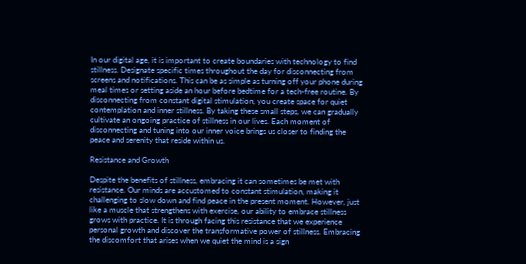In our digital age, it is important to create boundaries with technology to find stillness. Designate specific times throughout the day for disconnecting from screens and notifications. This can be as simple as turning off your phone during meal times or setting aside an hour before bedtime for a tech-free routine. By disconnecting from constant digital stimulation, you create space for quiet contemplation and inner stillness. By taking these small steps, we can gradually cultivate an ongoing practice of stillness in our lives. Each moment of disconnecting and tuning into our inner voice brings us closer to finding the peace and serenity that reside within us.

Resistance and Growth

Despite the benefits of stillness, embracing it can sometimes be met with resistance. Our minds are accustomed to constant stimulation, making it challenging to slow down and find peace in the present moment. However, just like a muscle that strengthens with exercise, our ability to embrace stillness grows with practice. It is through facing this resistance that we experience personal growth and discover the transformative power of stillness. Embracing the discomfort that arises when we quiet the mind is a sign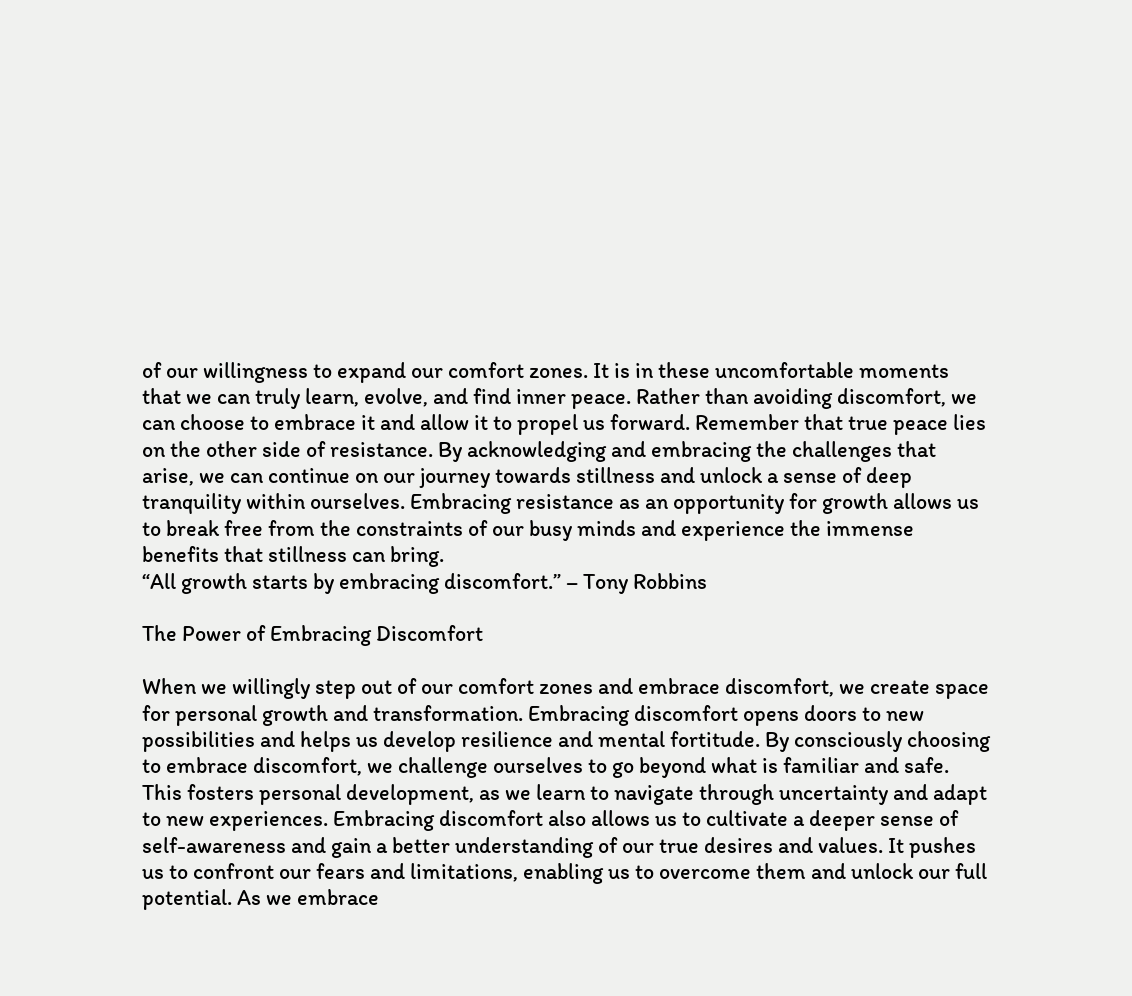of our willingness to expand our comfort zones. It is in these uncomfortable moments that we can truly learn, evolve, and find inner peace. Rather than avoiding discomfort, we can choose to embrace it and allow it to propel us forward. Remember that true peace lies on the other side of resistance. By acknowledging and embracing the challenges that arise, we can continue on our journey towards stillness and unlock a sense of deep tranquility within ourselves. Embracing resistance as an opportunity for growth allows us to break free from the constraints of our busy minds and experience the immense benefits that stillness can bring.
“All growth starts by embracing discomfort.” – Tony Robbins

The Power of Embracing Discomfort

When we willingly step out of our comfort zones and embrace discomfort, we create space for personal growth and transformation. Embracing discomfort opens doors to new possibilities and helps us develop resilience and mental fortitude. By consciously choosing to embrace discomfort, we challenge ourselves to go beyond what is familiar and safe. This fosters personal development, as we learn to navigate through uncertainty and adapt to new experiences. Embracing discomfort also allows us to cultivate a deeper sense of self-awareness and gain a better understanding of our true desires and values. It pushes us to confront our fears and limitations, enabling us to overcome them and unlock our full potential. As we embrace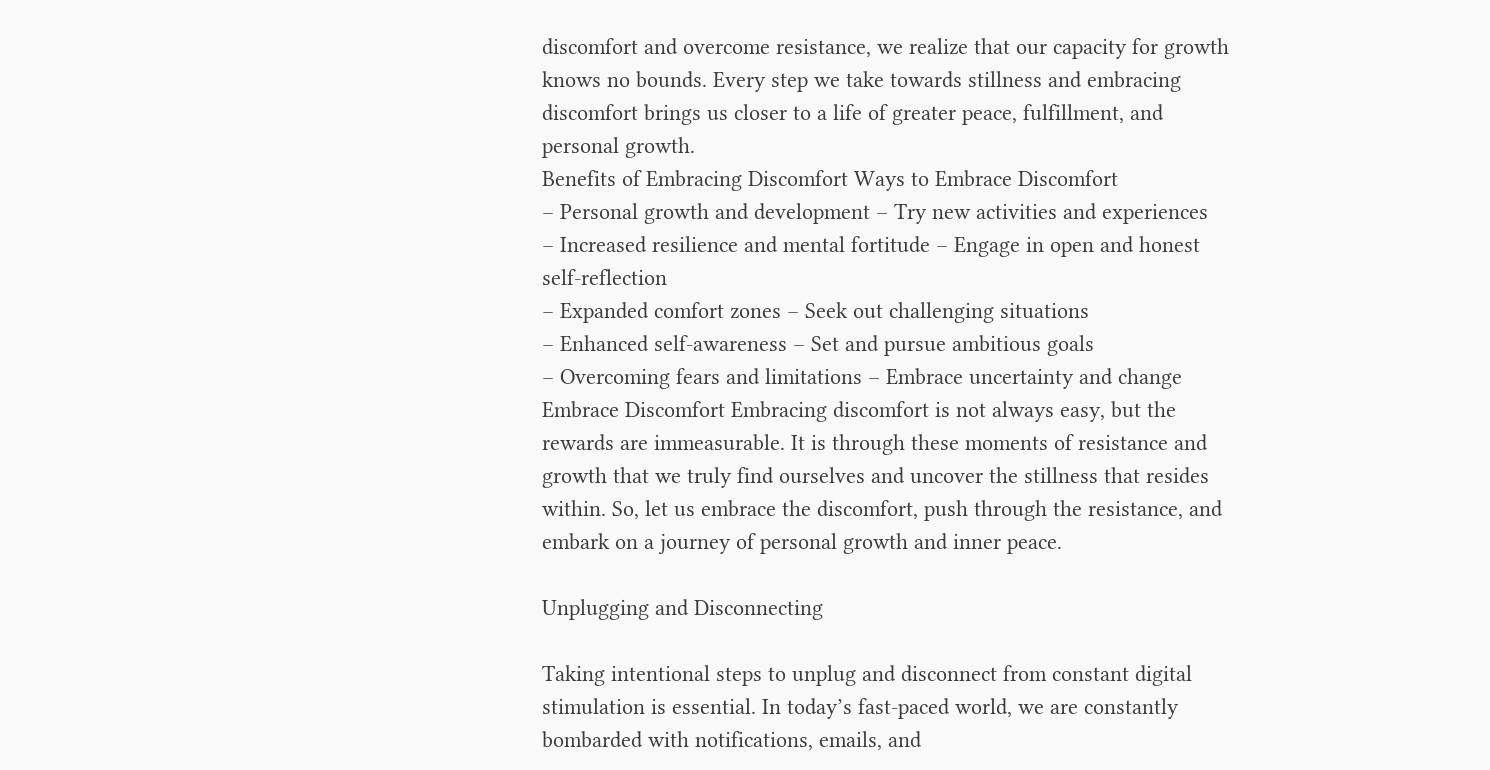discomfort and overcome resistance, we realize that our capacity for growth knows no bounds. Every step we take towards stillness and embracing discomfort brings us closer to a life of greater peace, fulfillment, and personal growth.
Benefits of Embracing Discomfort Ways to Embrace Discomfort
– Personal growth and development – Try new activities and experiences
– Increased resilience and mental fortitude – Engage in open and honest self-reflection
– Expanded comfort zones – Seek out challenging situations
– Enhanced self-awareness – Set and pursue ambitious goals
– Overcoming fears and limitations – Embrace uncertainty and change
Embrace Discomfort Embracing discomfort is not always easy, but the rewards are immeasurable. It is through these moments of resistance and growth that we truly find ourselves and uncover the stillness that resides within. So, let us embrace the discomfort, push through the resistance, and embark on a journey of personal growth and inner peace.

Unplugging and Disconnecting

Taking intentional steps to unplug and disconnect from constant digital stimulation is essential. In today’s fast-paced world, we are constantly bombarded with notifications, emails, and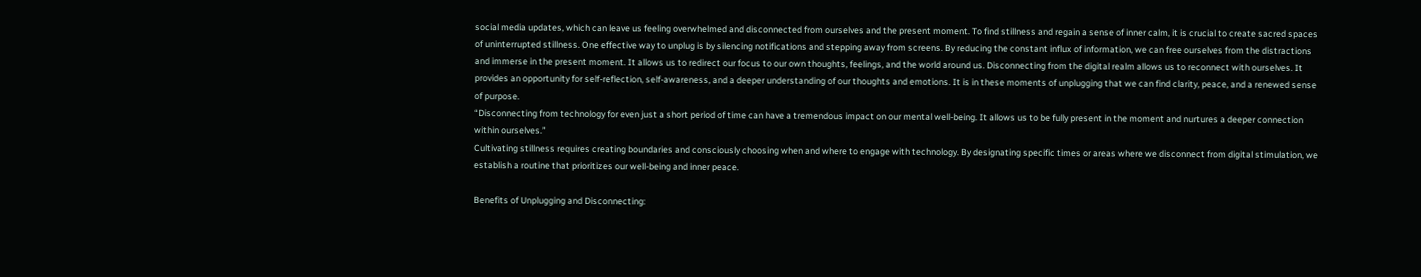social media updates, which can leave us feeling overwhelmed and disconnected from ourselves and the present moment. To find stillness and regain a sense of inner calm, it is crucial to create sacred spaces of uninterrupted stillness. One effective way to unplug is by silencing notifications and stepping away from screens. By reducing the constant influx of information, we can free ourselves from the distractions and immerse in the present moment. It allows us to redirect our focus to our own thoughts, feelings, and the world around us. Disconnecting from the digital realm allows us to reconnect with ourselves. It provides an opportunity for self-reflection, self-awareness, and a deeper understanding of our thoughts and emotions. It is in these moments of unplugging that we can find clarity, peace, and a renewed sense of purpose.
“Disconnecting from technology for even just a short period of time can have a tremendous impact on our mental well-being. It allows us to be fully present in the moment and nurtures a deeper connection within ourselves.”
Cultivating stillness requires creating boundaries and consciously choosing when and where to engage with technology. By designating specific times or areas where we disconnect from digital stimulation, we establish a routine that prioritizes our well-being and inner peace.

Benefits of Unplugging and Disconnecting: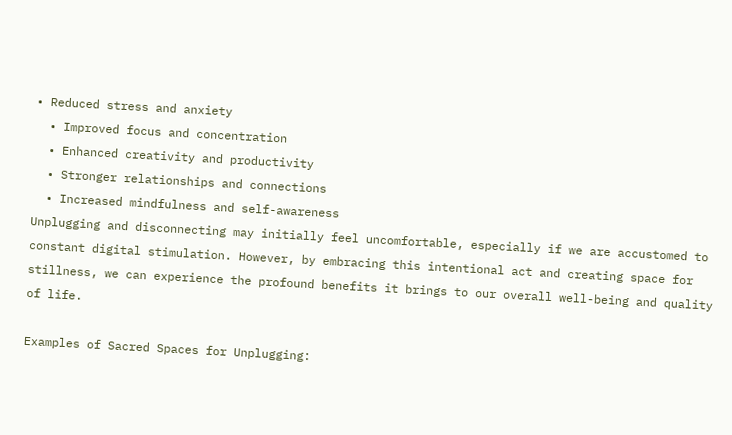• Reduced stress and anxiety
  • Improved focus and concentration
  • Enhanced creativity and productivity
  • Stronger relationships and connections
  • Increased mindfulness and self-awareness
Unplugging and disconnecting may initially feel uncomfortable, especially if we are accustomed to constant digital stimulation. However, by embracing this intentional act and creating space for stillness, we can experience the profound benefits it brings to our overall well-being and quality of life.

Examples of Sacred Spaces for Unplugging: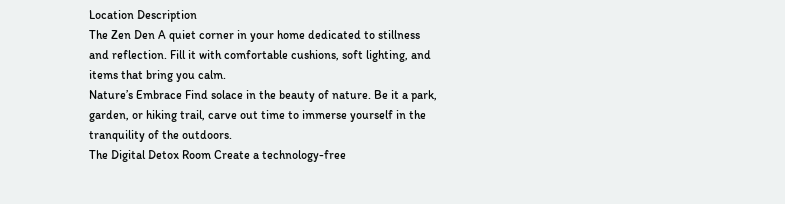Location Description
The Zen Den A quiet corner in your home dedicated to stillness and reflection. Fill it with comfortable cushions, soft lighting, and items that bring you calm.
Nature’s Embrace Find solace in the beauty of nature. Be it a park, garden, or hiking trail, carve out time to immerse yourself in the tranquility of the outdoors.
The Digital Detox Room Create a technology-free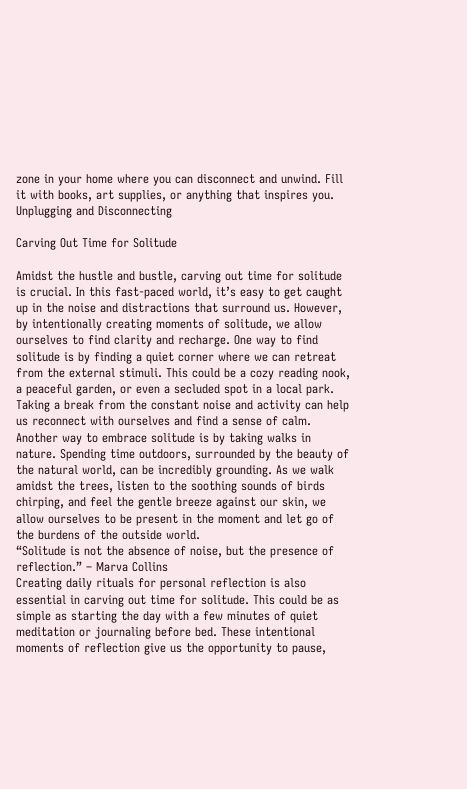zone in your home where you can disconnect and unwind. Fill it with books, art supplies, or anything that inspires you.
Unplugging and Disconnecting

Carving Out Time for Solitude

Amidst the hustle and bustle, carving out time for solitude is crucial. In this fast-paced world, it’s easy to get caught up in the noise and distractions that surround us. However, by intentionally creating moments of solitude, we allow ourselves to find clarity and recharge. One way to find solitude is by finding a quiet corner where we can retreat from the external stimuli. This could be a cozy reading nook, a peaceful garden, or even a secluded spot in a local park. Taking a break from the constant noise and activity can help us reconnect with ourselves and find a sense of calm. Another way to embrace solitude is by taking walks in nature. Spending time outdoors, surrounded by the beauty of the natural world, can be incredibly grounding. As we walk amidst the trees, listen to the soothing sounds of birds chirping, and feel the gentle breeze against our skin, we allow ourselves to be present in the moment and let go of the burdens of the outside world.
“Solitude is not the absence of noise, but the presence of reflection.” – Marva Collins
Creating daily rituals for personal reflection is also essential in carving out time for solitude. This could be as simple as starting the day with a few minutes of quiet meditation or journaling before bed. These intentional moments of reflection give us the opportunity to pause,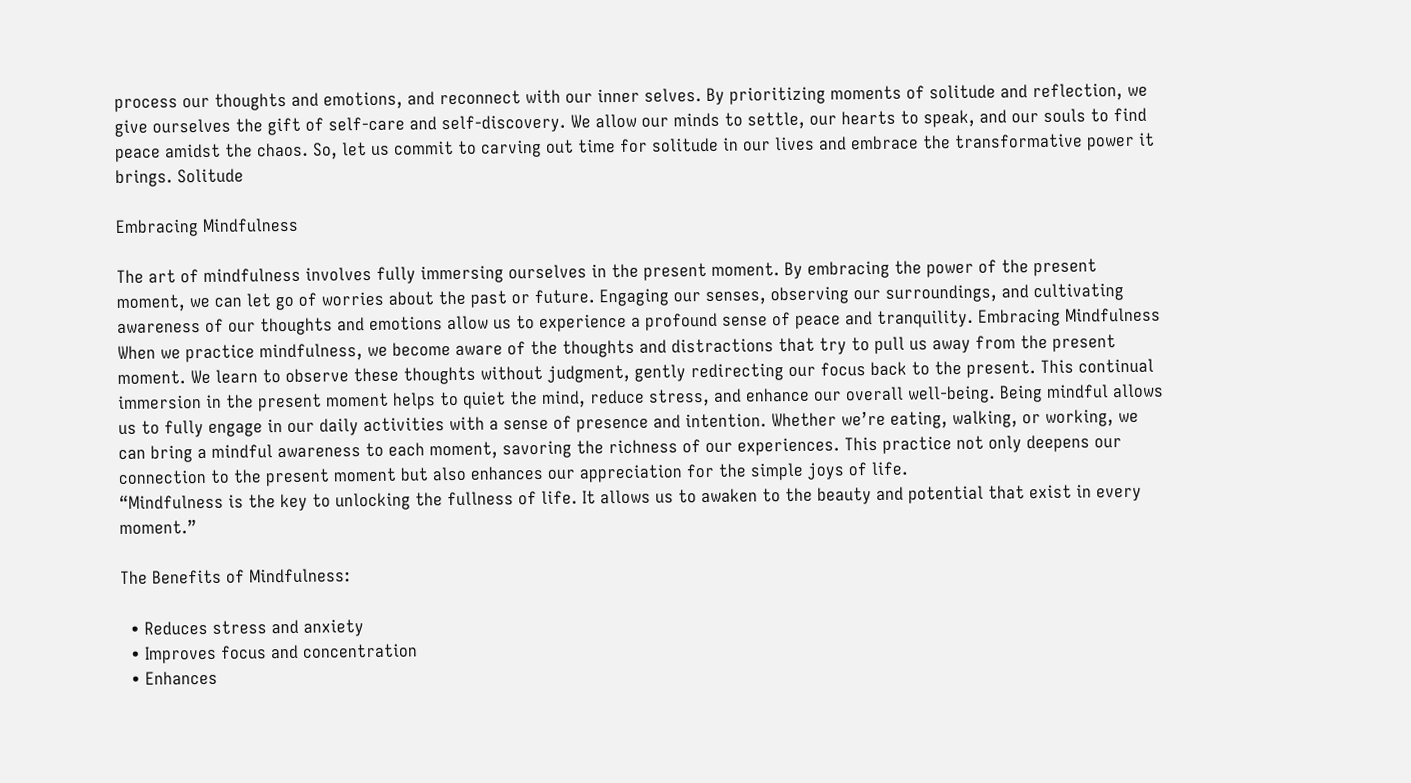process our thoughts and emotions, and reconnect with our inner selves. By prioritizing moments of solitude and reflection, we give ourselves the gift of self-care and self-discovery. We allow our minds to settle, our hearts to speak, and our souls to find peace amidst the chaos. So, let us commit to carving out time for solitude in our lives and embrace the transformative power it brings. Solitude

Embracing Mindfulness

The art of mindfulness involves fully immersing ourselves in the present moment. By embracing the power of the present moment, we can let go of worries about the past or future. Engaging our senses, observing our surroundings, and cultivating awareness of our thoughts and emotions allow us to experience a profound sense of peace and tranquility. Embracing Mindfulness When we practice mindfulness, we become aware of the thoughts and distractions that try to pull us away from the present moment. We learn to observe these thoughts without judgment, gently redirecting our focus back to the present. This continual immersion in the present moment helps to quiet the mind, reduce stress, and enhance our overall well-being. Being mindful allows us to fully engage in our daily activities with a sense of presence and intention. Whether we’re eating, walking, or working, we can bring a mindful awareness to each moment, savoring the richness of our experiences. This practice not only deepens our connection to the present moment but also enhances our appreciation for the simple joys of life.
“Mindfulness is the key to unlocking the fullness of life. It allows us to awaken to the beauty and potential that exist in every moment.”

The Benefits of Mindfulness:

  • Reduces stress and anxiety
  • Improves focus and concentration
  • Enhances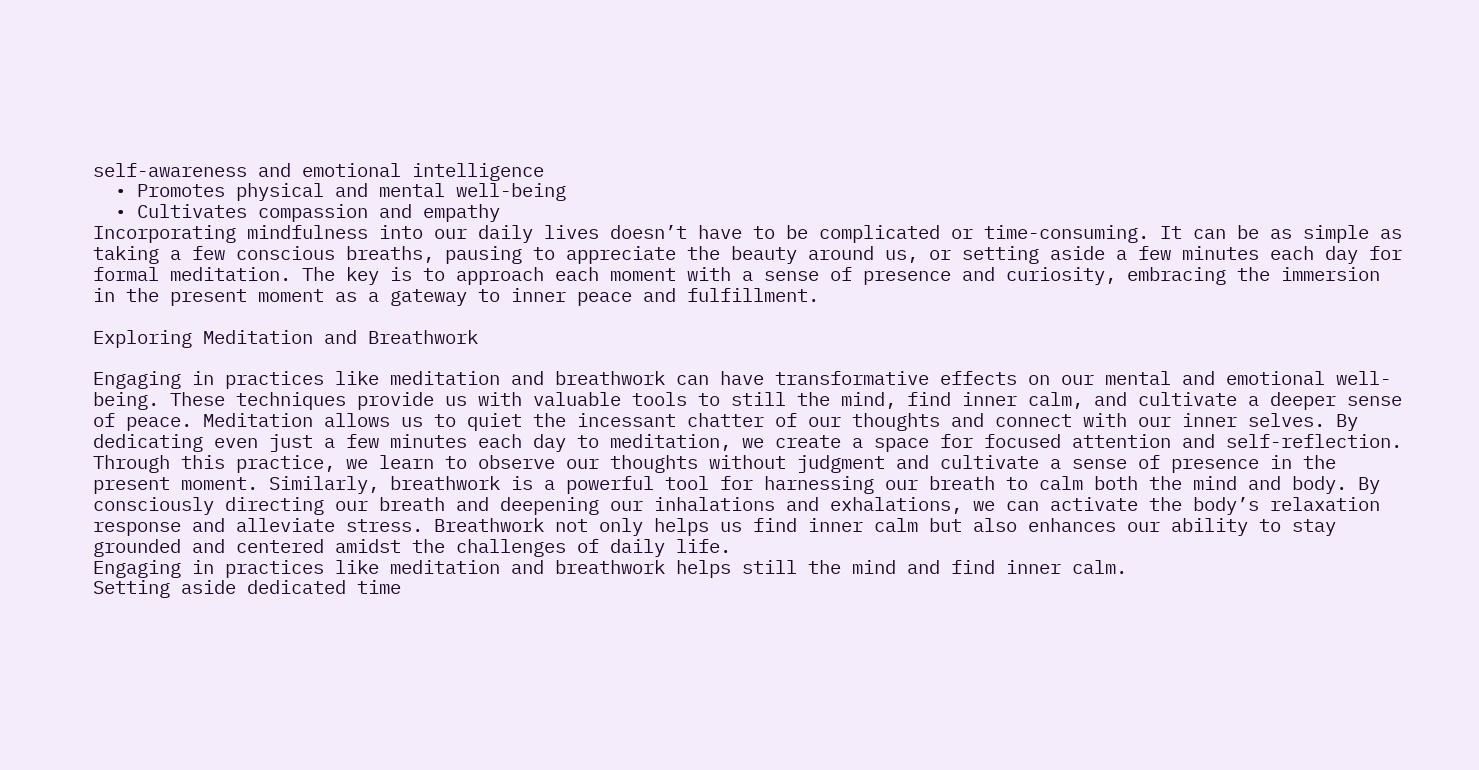self-awareness and emotional intelligence
  • Promotes physical and mental well-being
  • Cultivates compassion and empathy
Incorporating mindfulness into our daily lives doesn’t have to be complicated or time-consuming. It can be as simple as taking a few conscious breaths, pausing to appreciate the beauty around us, or setting aside a few minutes each day for formal meditation. The key is to approach each moment with a sense of presence and curiosity, embracing the immersion in the present moment as a gateway to inner peace and fulfillment.

Exploring Meditation and Breathwork

Engaging in practices like meditation and breathwork can have transformative effects on our mental and emotional well-being. These techniques provide us with valuable tools to still the mind, find inner calm, and cultivate a deeper sense of peace. Meditation allows us to quiet the incessant chatter of our thoughts and connect with our inner selves. By dedicating even just a few minutes each day to meditation, we create a space for focused attention and self-reflection. Through this practice, we learn to observe our thoughts without judgment and cultivate a sense of presence in the present moment. Similarly, breathwork is a powerful tool for harnessing our breath to calm both the mind and body. By consciously directing our breath and deepening our inhalations and exhalations, we can activate the body’s relaxation response and alleviate stress. Breathwork not only helps us find inner calm but also enhances our ability to stay grounded and centered amidst the challenges of daily life.
Engaging in practices like meditation and breathwork helps still the mind and find inner calm.
Setting aside dedicated time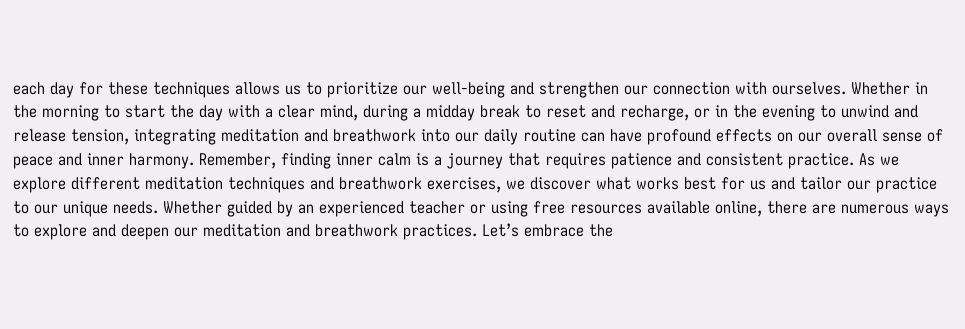each day for these techniques allows us to prioritize our well-being and strengthen our connection with ourselves. Whether in the morning to start the day with a clear mind, during a midday break to reset and recharge, or in the evening to unwind and release tension, integrating meditation and breathwork into our daily routine can have profound effects on our overall sense of peace and inner harmony. Remember, finding inner calm is a journey that requires patience and consistent practice. As we explore different meditation techniques and breathwork exercises, we discover what works best for us and tailor our practice to our unique needs. Whether guided by an experienced teacher or using free resources available online, there are numerous ways to explore and deepen our meditation and breathwork practices. Let’s embrace the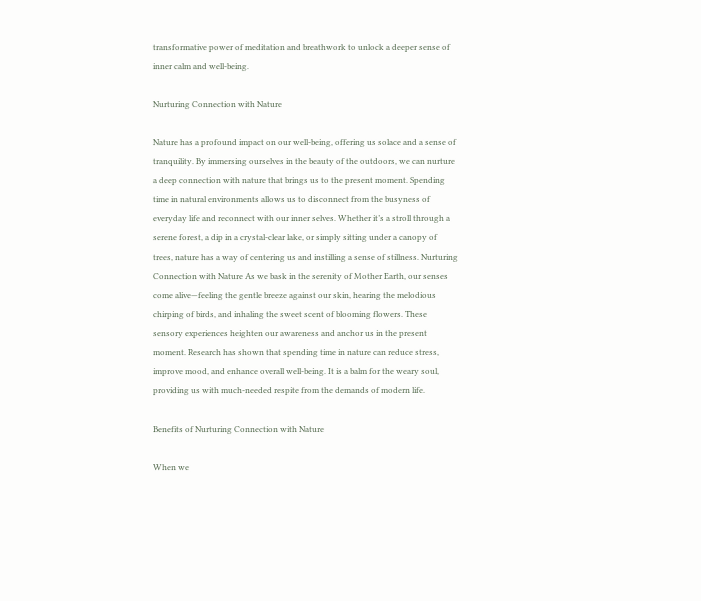transformative power of meditation and breathwork to unlock a deeper sense of inner calm and well-being.

Nurturing Connection with Nature

Nature has a profound impact on our well-being, offering us solace and a sense of tranquility. By immersing ourselves in the beauty of the outdoors, we can nurture a deep connection with nature that brings us to the present moment. Spending time in natural environments allows us to disconnect from the busyness of everyday life and reconnect with our inner selves. Whether it’s a stroll through a serene forest, a dip in a crystal-clear lake, or simply sitting under a canopy of trees, nature has a way of centering us and instilling a sense of stillness. Nurturing Connection with Nature As we bask in the serenity of Mother Earth, our senses come alive—feeling the gentle breeze against our skin, hearing the melodious chirping of birds, and inhaling the sweet scent of blooming flowers. These sensory experiences heighten our awareness and anchor us in the present moment. Research has shown that spending time in nature can reduce stress, improve mood, and enhance overall well-being. It is a balm for the weary soul, providing us with much-needed respite from the demands of modern life.

Benefits of Nurturing Connection with Nature

When we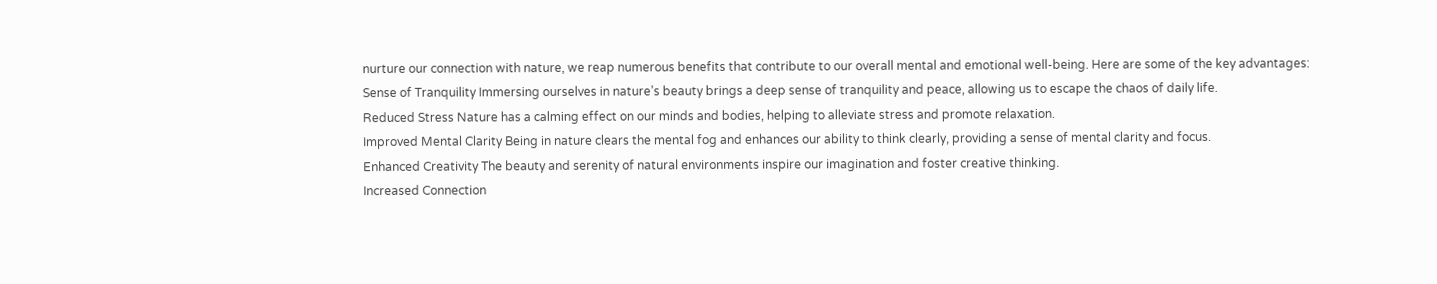nurture our connection with nature, we reap numerous benefits that contribute to our overall mental and emotional well-being. Here are some of the key advantages:
Sense of Tranquility Immersing ourselves in nature’s beauty brings a deep sense of tranquility and peace, allowing us to escape the chaos of daily life.
Reduced Stress Nature has a calming effect on our minds and bodies, helping to alleviate stress and promote relaxation.
Improved Mental Clarity Being in nature clears the mental fog and enhances our ability to think clearly, providing a sense of mental clarity and focus.
Enhanced Creativity The beauty and serenity of natural environments inspire our imagination and foster creative thinking.
Increased Connection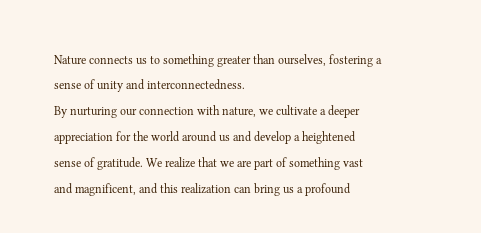Nature connects us to something greater than ourselves, fostering a sense of unity and interconnectedness.
By nurturing our connection with nature, we cultivate a deeper appreciation for the world around us and develop a heightened sense of gratitude. We realize that we are part of something vast and magnificent, and this realization can bring us a profound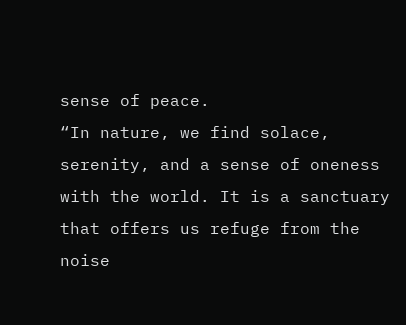sense of peace.
“In nature, we find solace, serenity, and a sense of oneness with the world. It is a sanctuary that offers us refuge from the noise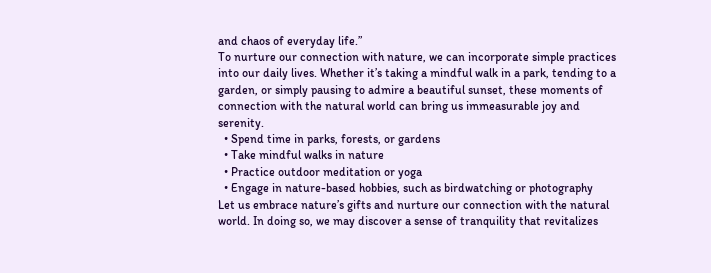and chaos of everyday life.”
To nurture our connection with nature, we can incorporate simple practices into our daily lives. Whether it’s taking a mindful walk in a park, tending to a garden, or simply pausing to admire a beautiful sunset, these moments of connection with the natural world can bring us immeasurable joy and serenity.
  • Spend time in parks, forests, or gardens
  • Take mindful walks in nature
  • Practice outdoor meditation or yoga
  • Engage in nature-based hobbies, such as birdwatching or photography
Let us embrace nature’s gifts and nurture our connection with the natural world. In doing so, we may discover a sense of tranquility that revitalizes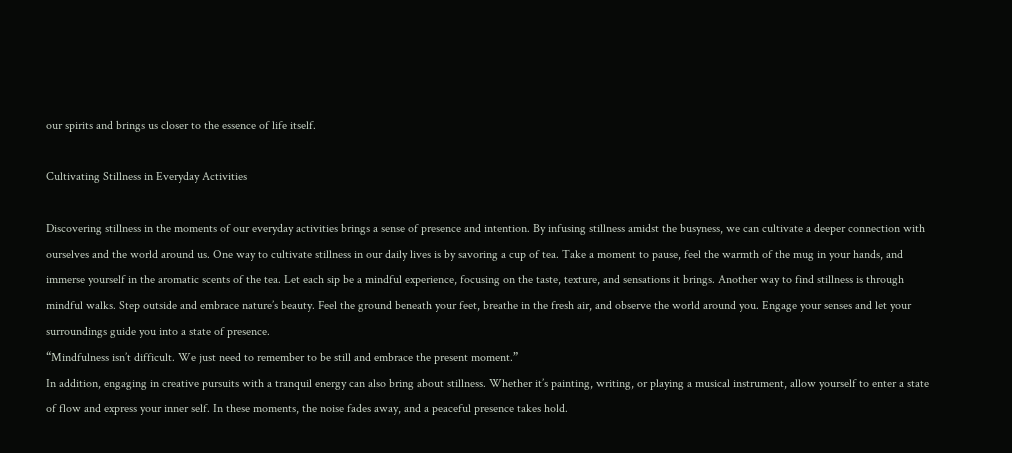our spirits and brings us closer to the essence of life itself.

Cultivating Stillness in Everyday Activities

Discovering stillness in the moments of our everyday activities brings a sense of presence and intention. By infusing stillness amidst the busyness, we can cultivate a deeper connection with ourselves and the world around us. One way to cultivate stillness in our daily lives is by savoring a cup of tea. Take a moment to pause, feel the warmth of the mug in your hands, and immerse yourself in the aromatic scents of the tea. Let each sip be a mindful experience, focusing on the taste, texture, and sensations it brings. Another way to find stillness is through mindful walks. Step outside and embrace nature’s beauty. Feel the ground beneath your feet, breathe in the fresh air, and observe the world around you. Engage your senses and let your surroundings guide you into a state of presence.
“Mindfulness isn’t difficult. We just need to remember to be still and embrace the present moment.”
In addition, engaging in creative pursuits with a tranquil energy can also bring about stillness. Whether it’s painting, writing, or playing a musical instrument, allow yourself to enter a state of flow and express your inner self. In these moments, the noise fades away, and a peaceful presence takes hold.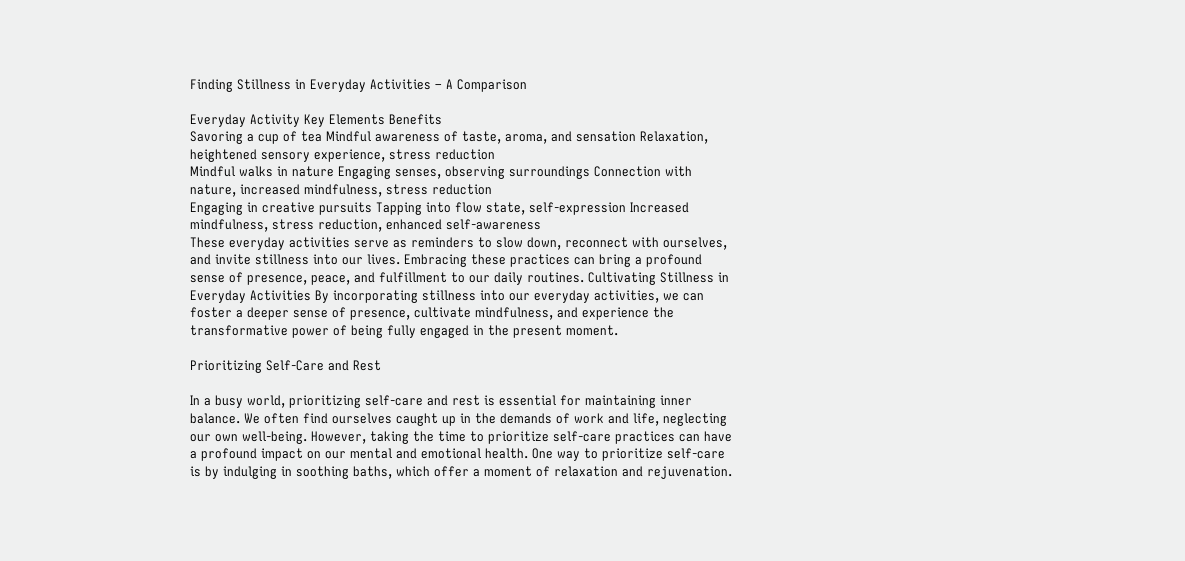Finding Stillness in Everyday Activities – A Comparison

Everyday Activity Key Elements Benefits
Savoring a cup of tea Mindful awareness of taste, aroma, and sensation Relaxation, heightened sensory experience, stress reduction
Mindful walks in nature Engaging senses, observing surroundings Connection with nature, increased mindfulness, stress reduction
Engaging in creative pursuits Tapping into flow state, self-expression Increased mindfulness, stress reduction, enhanced self-awareness
These everyday activities serve as reminders to slow down, reconnect with ourselves, and invite stillness into our lives. Embracing these practices can bring a profound sense of presence, peace, and fulfillment to our daily routines. Cultivating Stillness in Everyday Activities By incorporating stillness into our everyday activities, we can foster a deeper sense of presence, cultivate mindfulness, and experience the transformative power of being fully engaged in the present moment.

Prioritizing Self-Care and Rest

In a busy world, prioritizing self-care and rest is essential for maintaining inner balance. We often find ourselves caught up in the demands of work and life, neglecting our own well-being. However, taking the time to prioritize self-care practices can have a profound impact on our mental and emotional health. One way to prioritize self-care is by indulging in soothing baths, which offer a moment of relaxation and rejuvenation.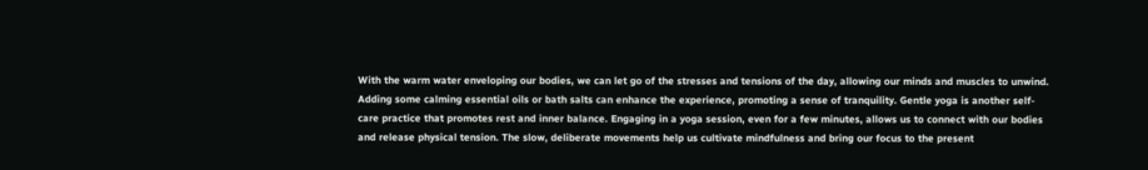With the warm water enveloping our bodies, we can let go of the stresses and tensions of the day, allowing our minds and muscles to unwind. Adding some calming essential oils or bath salts can enhance the experience, promoting a sense of tranquility. Gentle yoga is another self-care practice that promotes rest and inner balance. Engaging in a yoga session, even for a few minutes, allows us to connect with our bodies and release physical tension. The slow, deliberate movements help us cultivate mindfulness and bring our focus to the present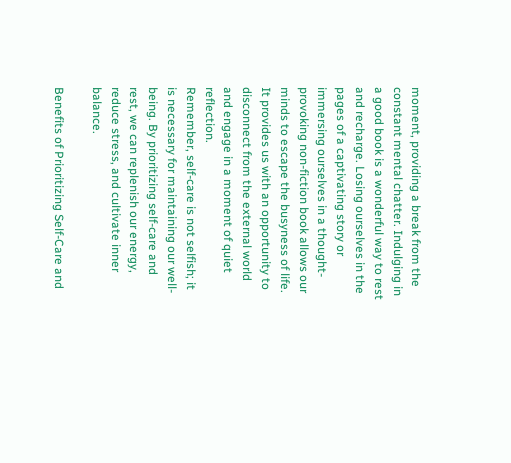moment, providing a break from the constant mental chatter. Indulging in a good book is a wonderful way to rest and recharge. Losing ourselves in the pages of a captivating story or immersing ourselves in a thought-provoking non-fiction book allows our minds to escape the busyness of life. It provides us with an opportunity to disconnect from the external world and engage in a moment of quiet reflection.
Remember, self-care is not selfish; it is necessary for maintaining our well-being. By prioritizing self-care and rest, we can replenish our energy, reduce stress, and cultivate inner balance.

Benefits of Prioritizing Self-Care and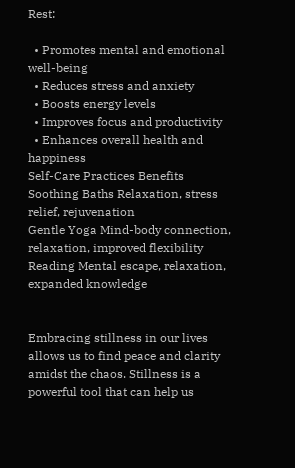Rest:

  • Promotes mental and emotional well-being
  • Reduces stress and anxiety
  • Boosts energy levels
  • Improves focus and productivity
  • Enhances overall health and happiness
Self-Care Practices Benefits
Soothing Baths Relaxation, stress relief, rejuvenation
Gentle Yoga Mind-body connection, relaxation, improved flexibility
Reading Mental escape, relaxation, expanded knowledge


Embracing stillness in our lives allows us to find peace and clarity amidst the chaos. Stillness is a powerful tool that can help us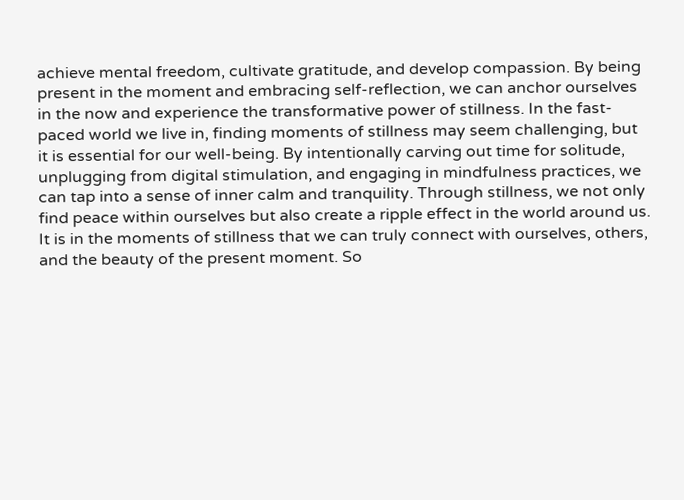achieve mental freedom, cultivate gratitude, and develop compassion. By being present in the moment and embracing self-reflection, we can anchor ourselves in the now and experience the transformative power of stillness. In the fast-paced world we live in, finding moments of stillness may seem challenging, but it is essential for our well-being. By intentionally carving out time for solitude, unplugging from digital stimulation, and engaging in mindfulness practices, we can tap into a sense of inner calm and tranquility. Through stillness, we not only find peace within ourselves but also create a ripple effect in the world around us. It is in the moments of stillness that we can truly connect with ourselves, others, and the beauty of the present moment. So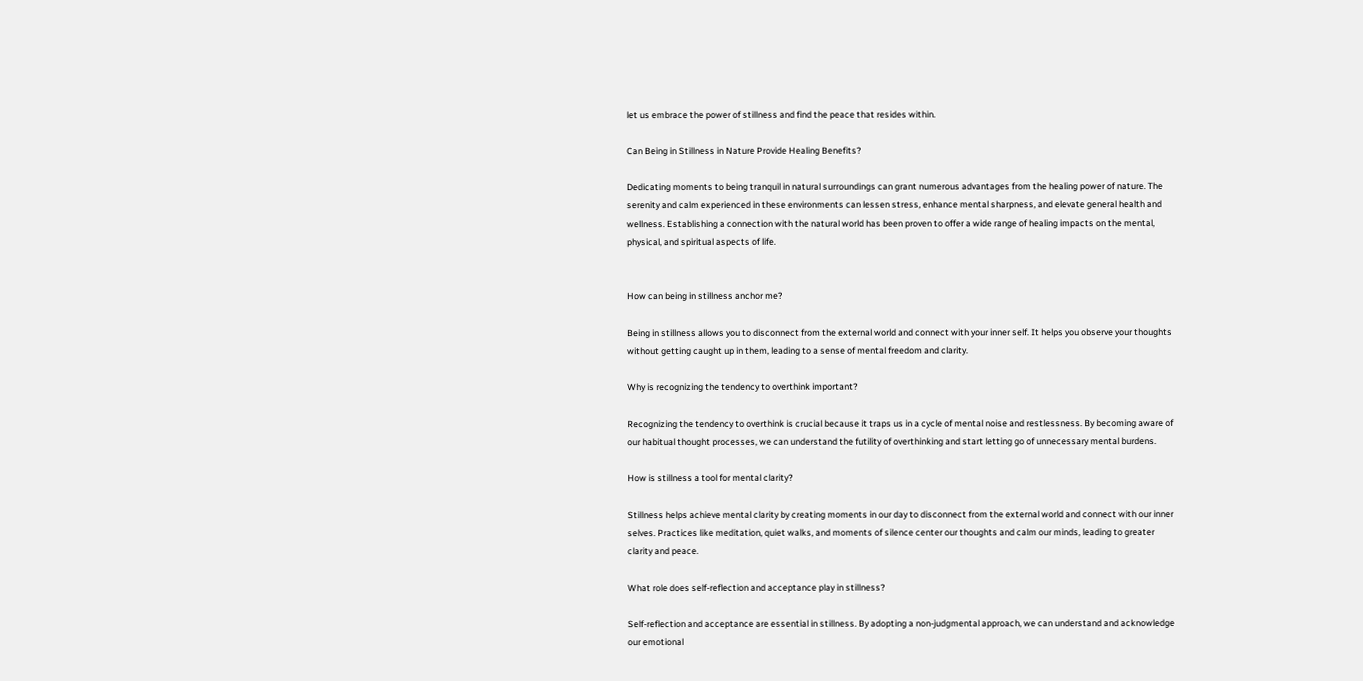let us embrace the power of stillness and find the peace that resides within.

Can Being in Stillness in Nature Provide Healing Benefits?

Dedicating moments to being tranquil in natural surroundings can grant numerous advantages from the healing power of nature. The serenity and calm experienced in these environments can lessen stress, enhance mental sharpness, and elevate general health and wellness. Establishing a connection with the natural world has been proven to offer a wide range of healing impacts on the mental, physical, and spiritual aspects of life.


How can being in stillness anchor me?

Being in stillness allows you to disconnect from the external world and connect with your inner self. It helps you observe your thoughts without getting caught up in them, leading to a sense of mental freedom and clarity.

Why is recognizing the tendency to overthink important?

Recognizing the tendency to overthink is crucial because it traps us in a cycle of mental noise and restlessness. By becoming aware of our habitual thought processes, we can understand the futility of overthinking and start letting go of unnecessary mental burdens.

How is stillness a tool for mental clarity?

Stillness helps achieve mental clarity by creating moments in our day to disconnect from the external world and connect with our inner selves. Practices like meditation, quiet walks, and moments of silence center our thoughts and calm our minds, leading to greater clarity and peace.

What role does self-reflection and acceptance play in stillness?

Self-reflection and acceptance are essential in stillness. By adopting a non-judgmental approach, we can understand and acknowledge our emotional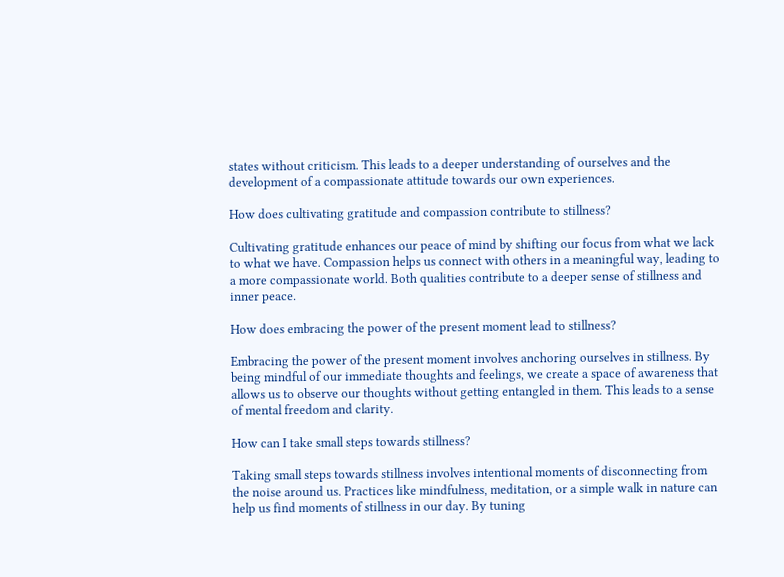states without criticism. This leads to a deeper understanding of ourselves and the development of a compassionate attitude towards our own experiences.

How does cultivating gratitude and compassion contribute to stillness?

Cultivating gratitude enhances our peace of mind by shifting our focus from what we lack to what we have. Compassion helps us connect with others in a meaningful way, leading to a more compassionate world. Both qualities contribute to a deeper sense of stillness and inner peace.

How does embracing the power of the present moment lead to stillness?

Embracing the power of the present moment involves anchoring ourselves in stillness. By being mindful of our immediate thoughts and feelings, we create a space of awareness that allows us to observe our thoughts without getting entangled in them. This leads to a sense of mental freedom and clarity.

How can I take small steps towards stillness?

Taking small steps towards stillness involves intentional moments of disconnecting from the noise around us. Practices like mindfulness, meditation, or a simple walk in nature can help us find moments of stillness in our day. By tuning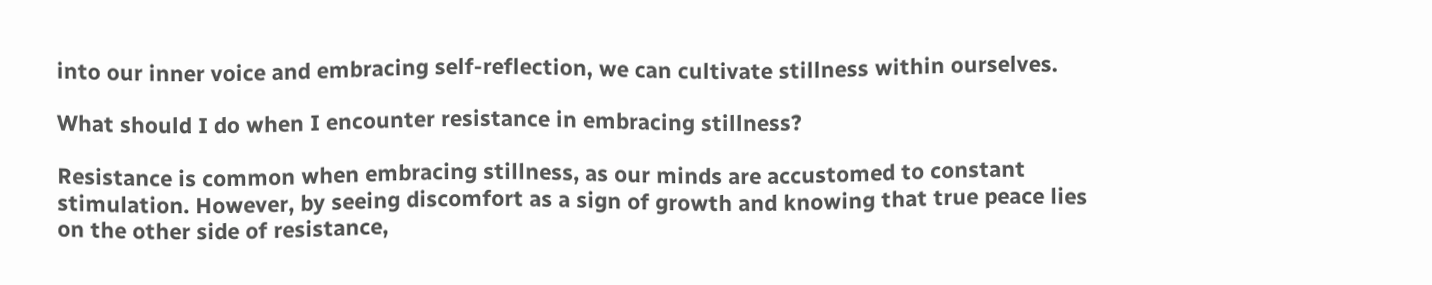into our inner voice and embracing self-reflection, we can cultivate stillness within ourselves.

What should I do when I encounter resistance in embracing stillness?

Resistance is common when embracing stillness, as our minds are accustomed to constant stimulation. However, by seeing discomfort as a sign of growth and knowing that true peace lies on the other side of resistance,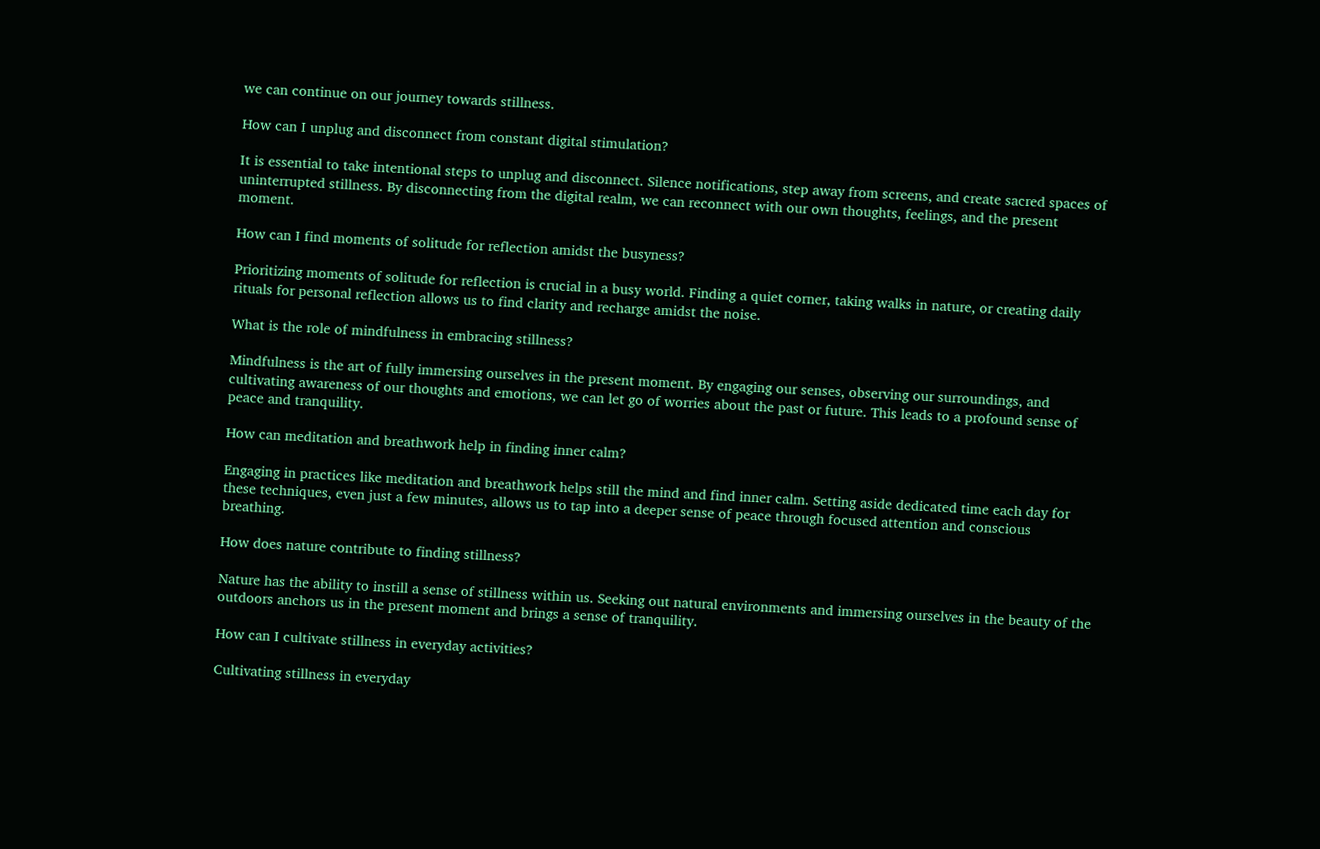we can continue on our journey towards stillness.

How can I unplug and disconnect from constant digital stimulation?

It is essential to take intentional steps to unplug and disconnect. Silence notifications, step away from screens, and create sacred spaces of uninterrupted stillness. By disconnecting from the digital realm, we can reconnect with our own thoughts, feelings, and the present moment.

How can I find moments of solitude for reflection amidst the busyness?

Prioritizing moments of solitude for reflection is crucial in a busy world. Finding a quiet corner, taking walks in nature, or creating daily rituals for personal reflection allows us to find clarity and recharge amidst the noise.

What is the role of mindfulness in embracing stillness?

Mindfulness is the art of fully immersing ourselves in the present moment. By engaging our senses, observing our surroundings, and cultivating awareness of our thoughts and emotions, we can let go of worries about the past or future. This leads to a profound sense of peace and tranquility.

How can meditation and breathwork help in finding inner calm?

Engaging in practices like meditation and breathwork helps still the mind and find inner calm. Setting aside dedicated time each day for these techniques, even just a few minutes, allows us to tap into a deeper sense of peace through focused attention and conscious breathing.

How does nature contribute to finding stillness?

Nature has the ability to instill a sense of stillness within us. Seeking out natural environments and immersing ourselves in the beauty of the outdoors anchors us in the present moment and brings a sense of tranquility.

How can I cultivate stillness in everyday activities?

Cultivating stillness in everyday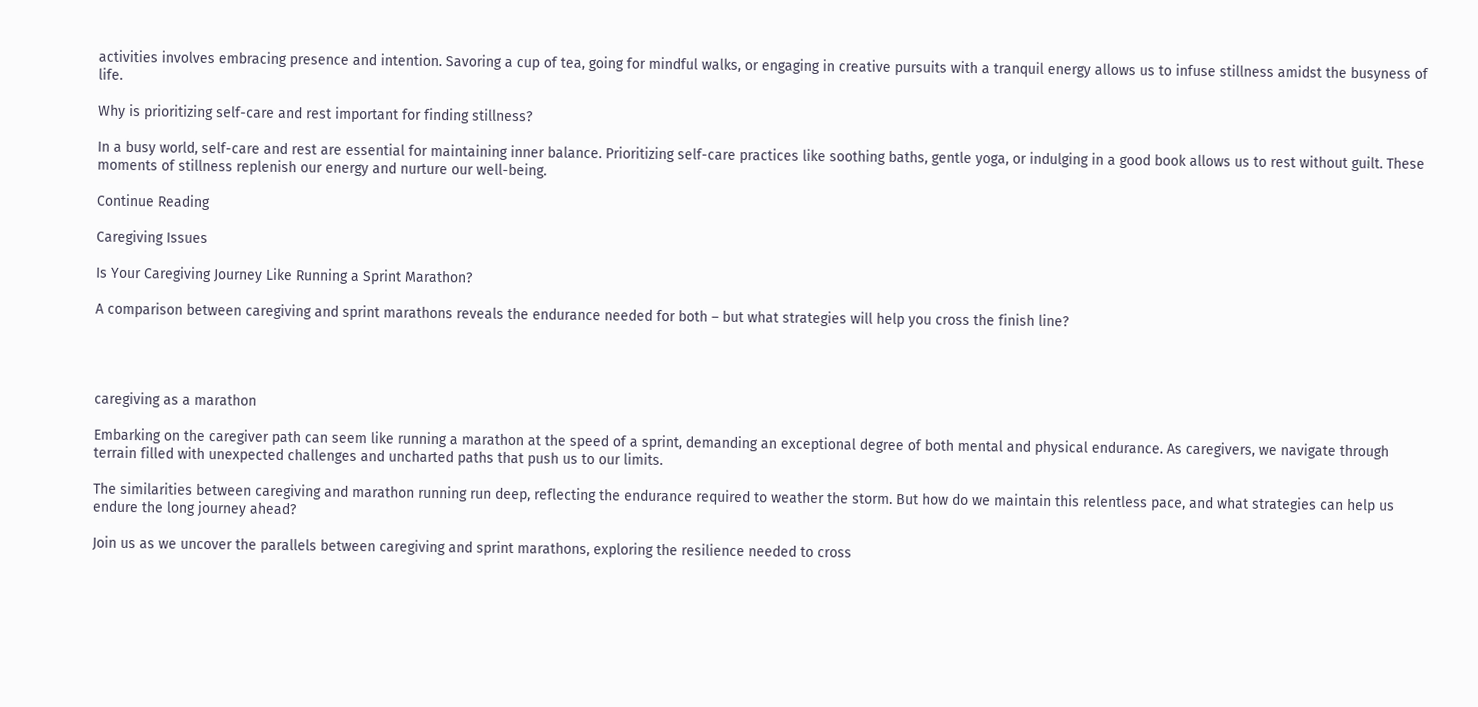activities involves embracing presence and intention. Savoring a cup of tea, going for mindful walks, or engaging in creative pursuits with a tranquil energy allows us to infuse stillness amidst the busyness of life.

Why is prioritizing self-care and rest important for finding stillness?

In a busy world, self-care and rest are essential for maintaining inner balance. Prioritizing self-care practices like soothing baths, gentle yoga, or indulging in a good book allows us to rest without guilt. These moments of stillness replenish our energy and nurture our well-being.

Continue Reading

Caregiving Issues

Is Your Caregiving Journey Like Running a Sprint Marathon?

A comparison between caregiving and sprint marathons reveals the endurance needed for both – but what strategies will help you cross the finish line?




caregiving as a marathon

Embarking on the caregiver path can seem like running a marathon at the speed of a sprint, demanding an exceptional degree of both mental and physical endurance. As caregivers, we navigate through terrain filled with unexpected challenges and uncharted paths that push us to our limits.

The similarities between caregiving and marathon running run deep, reflecting the endurance required to weather the storm. But how do we maintain this relentless pace, and what strategies can help us endure the long journey ahead?

Join us as we uncover the parallels between caregiving and sprint marathons, exploring the resilience needed to cross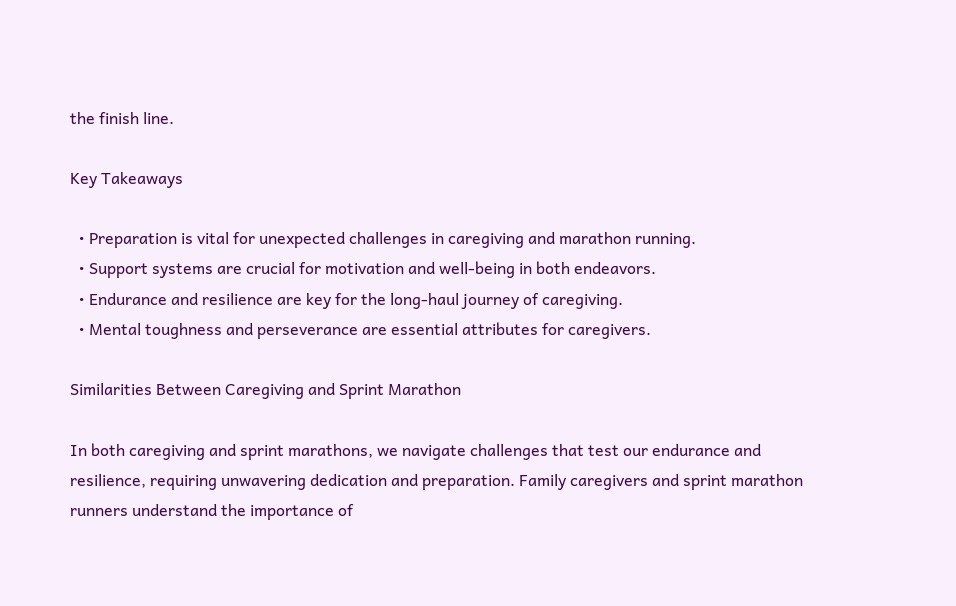the finish line.

Key Takeaways

  • Preparation is vital for unexpected challenges in caregiving and marathon running.
  • Support systems are crucial for motivation and well-being in both endeavors.
  • Endurance and resilience are key for the long-haul journey of caregiving.
  • Mental toughness and perseverance are essential attributes for caregivers.

Similarities Between Caregiving and Sprint Marathon

In both caregiving and sprint marathons, we navigate challenges that test our endurance and resilience, requiring unwavering dedication and preparation. Family caregivers and sprint marathon runners understand the importance of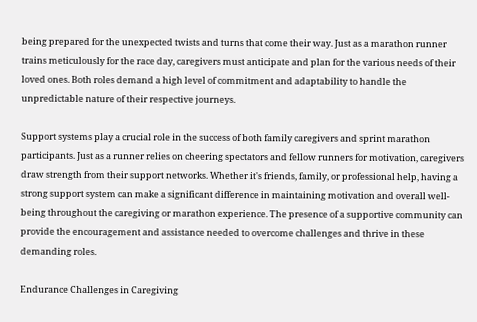being prepared for the unexpected twists and turns that come their way. Just as a marathon runner trains meticulously for the race day, caregivers must anticipate and plan for the various needs of their loved ones. Both roles demand a high level of commitment and adaptability to handle the unpredictable nature of their respective journeys.

Support systems play a crucial role in the success of both family caregivers and sprint marathon participants. Just as a runner relies on cheering spectators and fellow runners for motivation, caregivers draw strength from their support networks. Whether it's friends, family, or professional help, having a strong support system can make a significant difference in maintaining motivation and overall well-being throughout the caregiving or marathon experience. The presence of a supportive community can provide the encouragement and assistance needed to overcome challenges and thrive in these demanding roles.

Endurance Challenges in Caregiving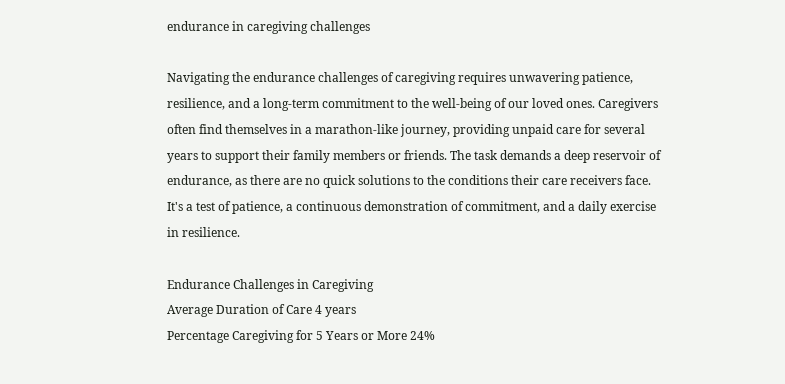endurance in caregiving challenges

Navigating the endurance challenges of caregiving requires unwavering patience, resilience, and a long-term commitment to the well-being of our loved ones. Caregivers often find themselves in a marathon-like journey, providing unpaid care for several years to support their family members or friends. The task demands a deep reservoir of endurance, as there are no quick solutions to the conditions their care receivers face. It's a test of patience, a continuous demonstration of commitment, and a daily exercise in resilience.

Endurance Challenges in Caregiving
Average Duration of Care 4 years
Percentage Caregiving for 5 Years or More 24%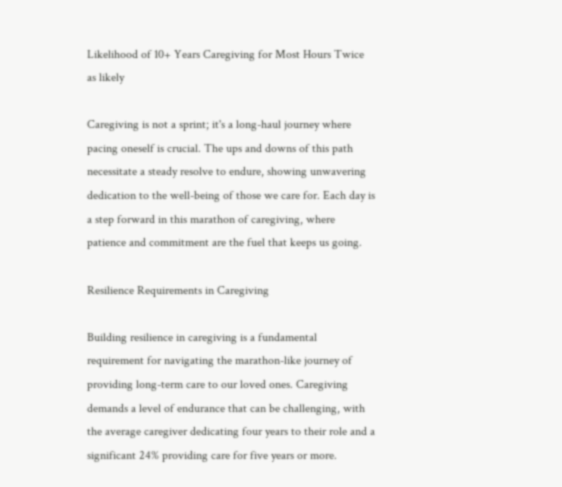Likelihood of 10+ Years Caregiving for Most Hours Twice as likely

Caregiving is not a sprint; it's a long-haul journey where pacing oneself is crucial. The ups and downs of this path necessitate a steady resolve to endure, showing unwavering dedication to the well-being of those we care for. Each day is a step forward in this marathon of caregiving, where patience and commitment are the fuel that keeps us going.

Resilience Requirements in Caregiving

Building resilience in caregiving is a fundamental requirement for navigating the marathon-like journey of providing long-term care to our loved ones. Caregiving demands a level of endurance that can be challenging, with the average caregiver dedicating four years to their role and a significant 24% providing care for five years or more.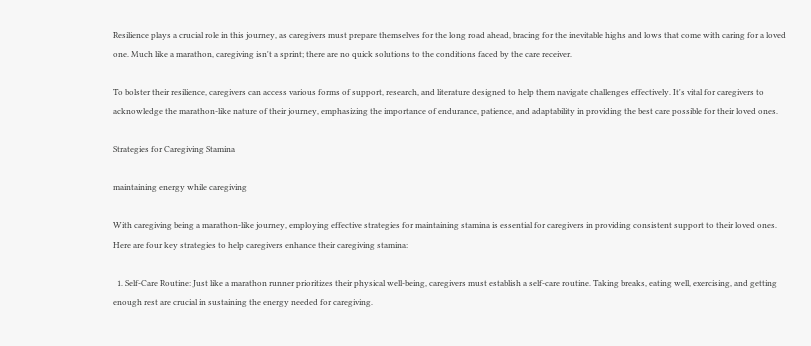Resilience plays a crucial role in this journey, as caregivers must prepare themselves for the long road ahead, bracing for the inevitable highs and lows that come with caring for a loved one. Much like a marathon, caregiving isn't a sprint; there are no quick solutions to the conditions faced by the care receiver.

To bolster their resilience, caregivers can access various forms of support, research, and literature designed to help them navigate challenges effectively. It's vital for caregivers to acknowledge the marathon-like nature of their journey, emphasizing the importance of endurance, patience, and adaptability in providing the best care possible for their loved ones.

Strategies for Caregiving Stamina

maintaining energy while caregiving

With caregiving being a marathon-like journey, employing effective strategies for maintaining stamina is essential for caregivers in providing consistent support to their loved ones. Here are four key strategies to help caregivers enhance their caregiving stamina:

  1. Self-Care Routine: Just like a marathon runner prioritizes their physical well-being, caregivers must establish a self-care routine. Taking breaks, eating well, exercising, and getting enough rest are crucial in sustaining the energy needed for caregiving.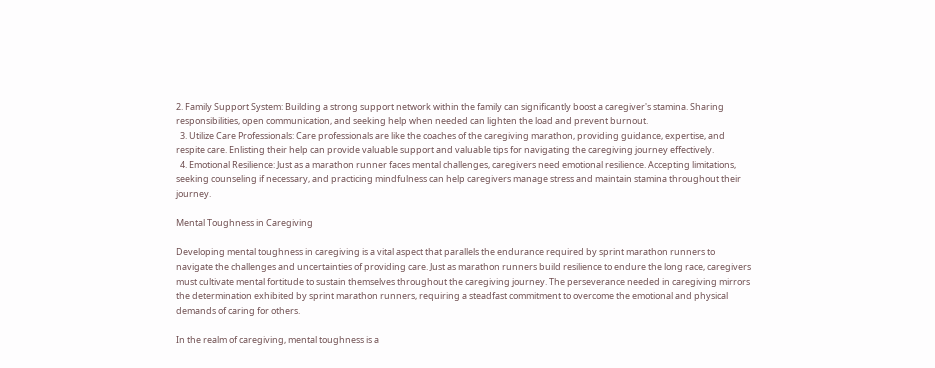2. Family Support System: Building a strong support network within the family can significantly boost a caregiver's stamina. Sharing responsibilities, open communication, and seeking help when needed can lighten the load and prevent burnout.
  3. Utilize Care Professionals: Care professionals are like the coaches of the caregiving marathon, providing guidance, expertise, and respite care. Enlisting their help can provide valuable support and valuable tips for navigating the caregiving journey effectively.
  4. Emotional Resilience: Just as a marathon runner faces mental challenges, caregivers need emotional resilience. Accepting limitations, seeking counseling if necessary, and practicing mindfulness can help caregivers manage stress and maintain stamina throughout their journey.

Mental Toughness in Caregiving

Developing mental toughness in caregiving is a vital aspect that parallels the endurance required by sprint marathon runners to navigate the challenges and uncertainties of providing care. Just as marathon runners build resilience to endure the long race, caregivers must cultivate mental fortitude to sustain themselves throughout the caregiving journey. The perseverance needed in caregiving mirrors the determination exhibited by sprint marathon runners, requiring a steadfast commitment to overcome the emotional and physical demands of caring for others.

In the realm of caregiving, mental toughness is a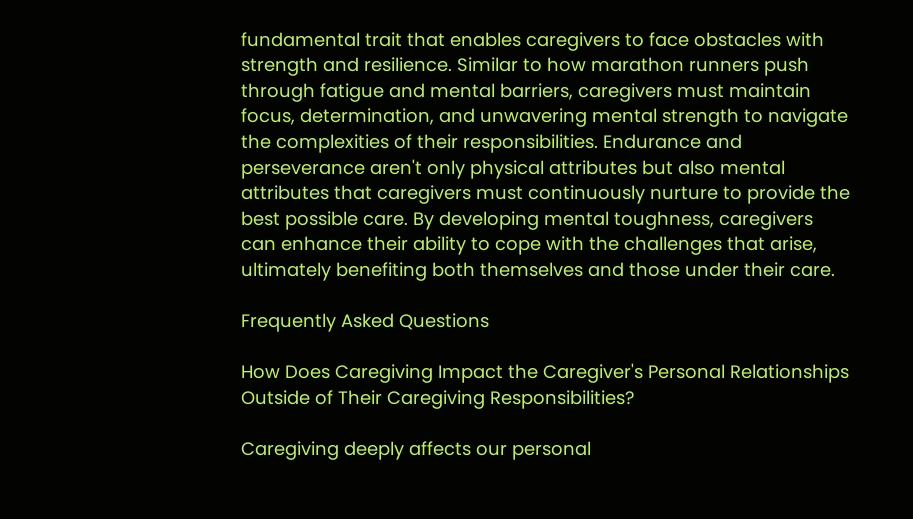fundamental trait that enables caregivers to face obstacles with strength and resilience. Similar to how marathon runners push through fatigue and mental barriers, caregivers must maintain focus, determination, and unwavering mental strength to navigate the complexities of their responsibilities. Endurance and perseverance aren't only physical attributes but also mental attributes that caregivers must continuously nurture to provide the best possible care. By developing mental toughness, caregivers can enhance their ability to cope with the challenges that arise, ultimately benefiting both themselves and those under their care.

Frequently Asked Questions

How Does Caregiving Impact the Caregiver's Personal Relationships Outside of Their Caregiving Responsibilities?

Caregiving deeply affects our personal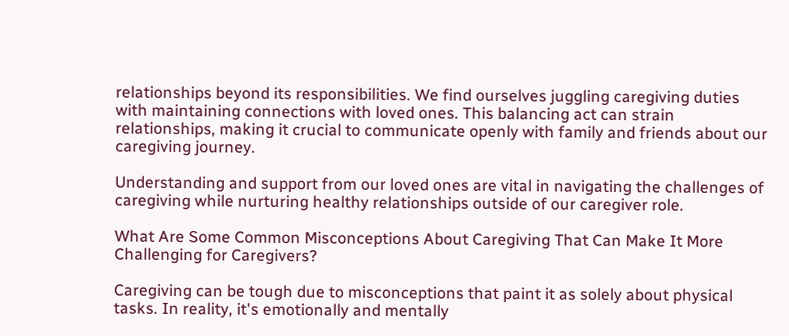relationships beyond its responsibilities. We find ourselves juggling caregiving duties with maintaining connections with loved ones. This balancing act can strain relationships, making it crucial to communicate openly with family and friends about our caregiving journey.

Understanding and support from our loved ones are vital in navigating the challenges of caregiving while nurturing healthy relationships outside of our caregiver role.

What Are Some Common Misconceptions About Caregiving That Can Make It More Challenging for Caregivers?

Caregiving can be tough due to misconceptions that paint it as solely about physical tasks. In reality, it's emotionally and mentally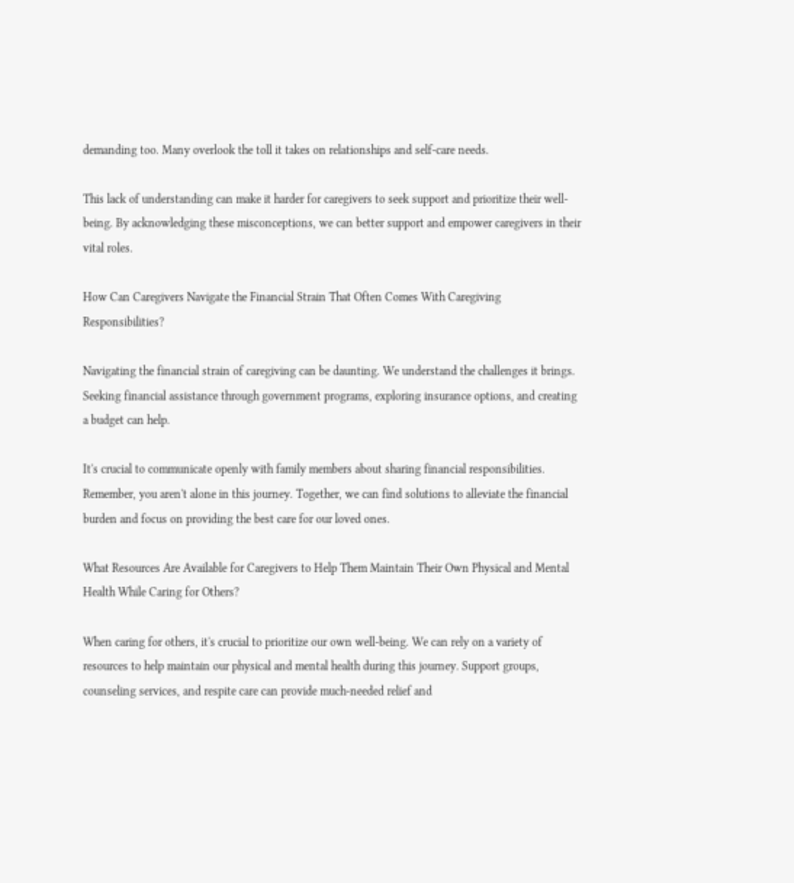demanding too. Many overlook the toll it takes on relationships and self-care needs.

This lack of understanding can make it harder for caregivers to seek support and prioritize their well-being. By acknowledging these misconceptions, we can better support and empower caregivers in their vital roles.

How Can Caregivers Navigate the Financial Strain That Often Comes With Caregiving Responsibilities?

Navigating the financial strain of caregiving can be daunting. We understand the challenges it brings. Seeking financial assistance through government programs, exploring insurance options, and creating a budget can help.

It's crucial to communicate openly with family members about sharing financial responsibilities. Remember, you aren't alone in this journey. Together, we can find solutions to alleviate the financial burden and focus on providing the best care for our loved ones.

What Resources Are Available for Caregivers to Help Them Maintain Their Own Physical and Mental Health While Caring for Others?

When caring for others, it's crucial to prioritize our own well-being. We can rely on a variety of resources to help maintain our physical and mental health during this journey. Support groups, counseling services, and respite care can provide much-needed relief and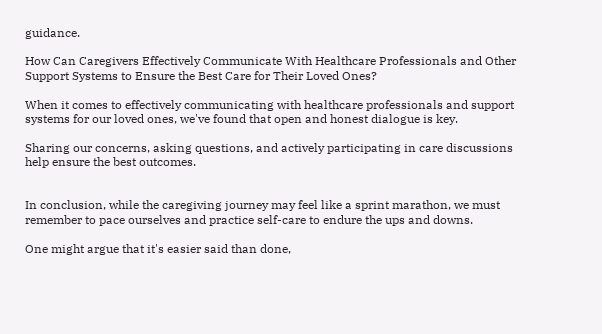guidance.

How Can Caregivers Effectively Communicate With Healthcare Professionals and Other Support Systems to Ensure the Best Care for Their Loved Ones?

When it comes to effectively communicating with healthcare professionals and support systems for our loved ones, we've found that open and honest dialogue is key.

Sharing our concerns, asking questions, and actively participating in care discussions help ensure the best outcomes.


In conclusion, while the caregiving journey may feel like a sprint marathon, we must remember to pace ourselves and practice self-care to endure the ups and downs.

One might argue that it's easier said than done,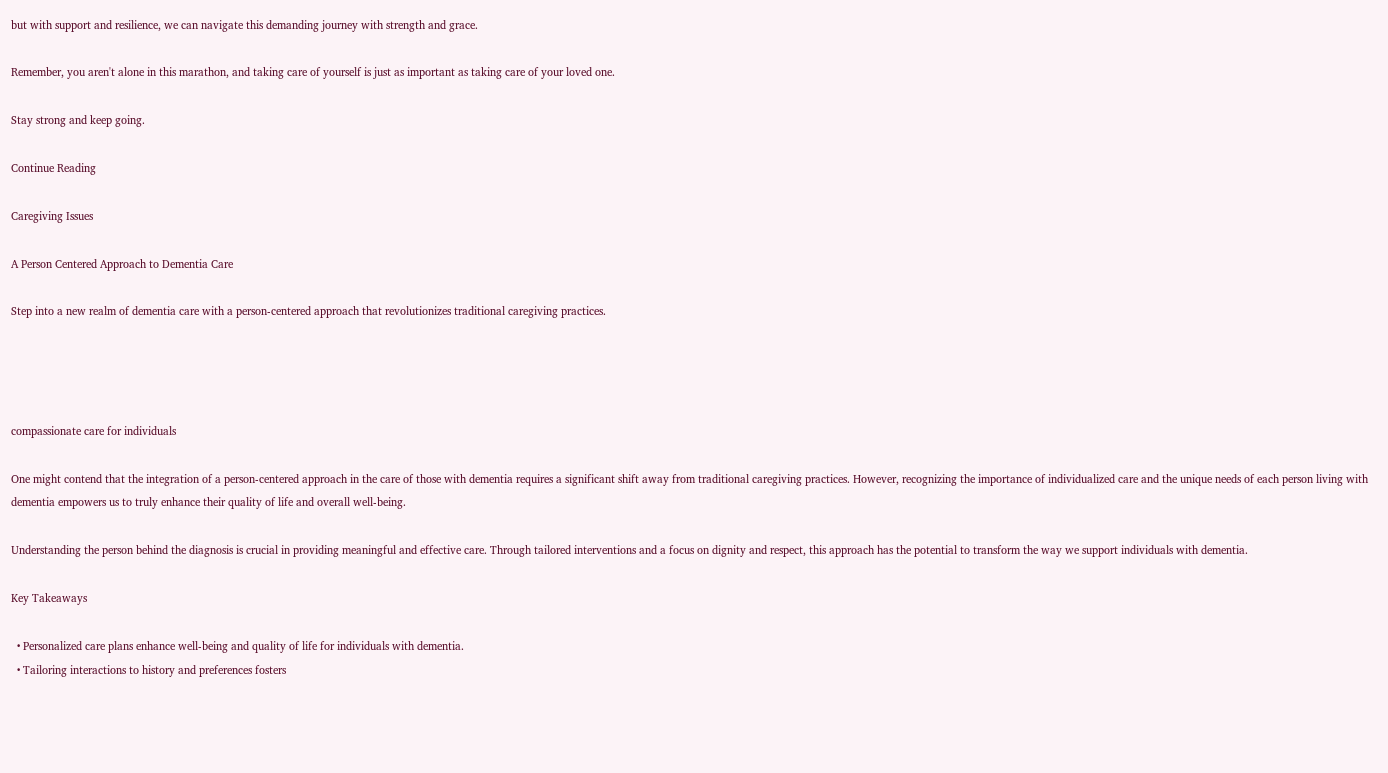but with support and resilience, we can navigate this demanding journey with strength and grace.

Remember, you aren't alone in this marathon, and taking care of yourself is just as important as taking care of your loved one.

Stay strong and keep going.

Continue Reading

Caregiving Issues

A Person Centered Approach to Dementia Care

Step into a new realm of dementia care with a person-centered approach that revolutionizes traditional caregiving practices.




compassionate care for individuals

One might contend that the integration of a person-centered approach in the care of those with dementia requires a significant shift away from traditional caregiving practices. However, recognizing the importance of individualized care and the unique needs of each person living with dementia empowers us to truly enhance their quality of life and overall well-being.

Understanding the person behind the diagnosis is crucial in providing meaningful and effective care. Through tailored interventions and a focus on dignity and respect, this approach has the potential to transform the way we support individuals with dementia.

Key Takeaways

  • Personalized care plans enhance well-being and quality of life for individuals with dementia.
  • Tailoring interactions to history and preferences fosters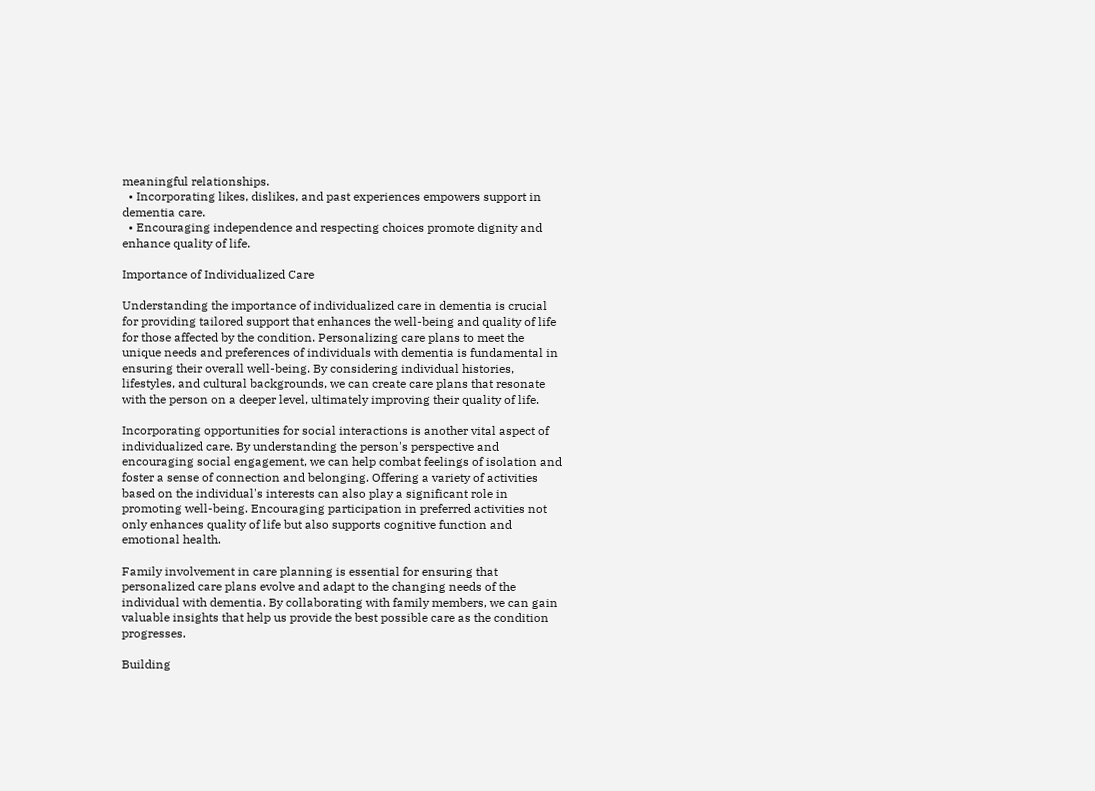meaningful relationships.
  • Incorporating likes, dislikes, and past experiences empowers support in dementia care.
  • Encouraging independence and respecting choices promote dignity and enhance quality of life.

Importance of Individualized Care

Understanding the importance of individualized care in dementia is crucial for providing tailored support that enhances the well-being and quality of life for those affected by the condition. Personalizing care plans to meet the unique needs and preferences of individuals with dementia is fundamental in ensuring their overall well-being. By considering individual histories, lifestyles, and cultural backgrounds, we can create care plans that resonate with the person on a deeper level, ultimately improving their quality of life.

Incorporating opportunities for social interactions is another vital aspect of individualized care. By understanding the person's perspective and encouraging social engagement, we can help combat feelings of isolation and foster a sense of connection and belonging. Offering a variety of activities based on the individual's interests can also play a significant role in promoting well-being. Encouraging participation in preferred activities not only enhances quality of life but also supports cognitive function and emotional health.

Family involvement in care planning is essential for ensuring that personalized care plans evolve and adapt to the changing needs of the individual with dementia. By collaborating with family members, we can gain valuable insights that help us provide the best possible care as the condition progresses.

Building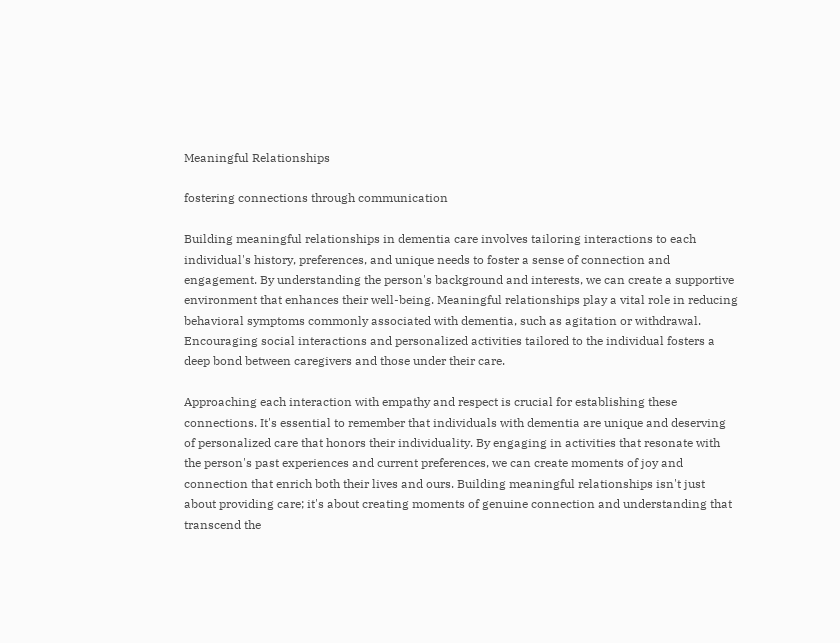Meaningful Relationships

fostering connections through communication

Building meaningful relationships in dementia care involves tailoring interactions to each individual's history, preferences, and unique needs to foster a sense of connection and engagement. By understanding the person's background and interests, we can create a supportive environment that enhances their well-being. Meaningful relationships play a vital role in reducing behavioral symptoms commonly associated with dementia, such as agitation or withdrawal. Encouraging social interactions and personalized activities tailored to the individual fosters a deep bond between caregivers and those under their care.

Approaching each interaction with empathy and respect is crucial for establishing these connections. It's essential to remember that individuals with dementia are unique and deserving of personalized care that honors their individuality. By engaging in activities that resonate with the person's past experiences and current preferences, we can create moments of joy and connection that enrich both their lives and ours. Building meaningful relationships isn't just about providing care; it's about creating moments of genuine connection and understanding that transcend the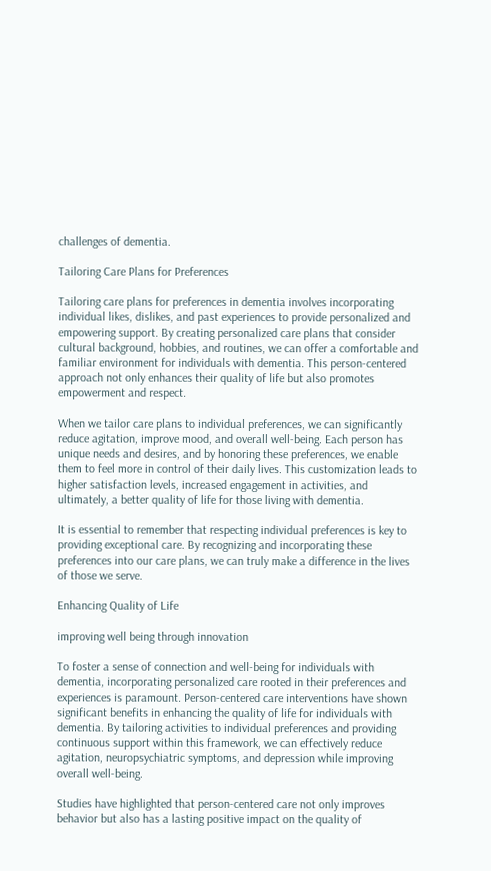challenges of dementia.

Tailoring Care Plans for Preferences

Tailoring care plans for preferences in dementia involves incorporating individual likes, dislikes, and past experiences to provide personalized and empowering support. By creating personalized care plans that consider cultural background, hobbies, and routines, we can offer a comfortable and familiar environment for individuals with dementia. This person-centered approach not only enhances their quality of life but also promotes empowerment and respect.

When we tailor care plans to individual preferences, we can significantly reduce agitation, improve mood, and overall well-being. Each person has unique needs and desires, and by honoring these preferences, we enable them to feel more in control of their daily lives. This customization leads to higher satisfaction levels, increased engagement in activities, and ultimately, a better quality of life for those living with dementia.

It is essential to remember that respecting individual preferences is key to providing exceptional care. By recognizing and incorporating these preferences into our care plans, we can truly make a difference in the lives of those we serve.

Enhancing Quality of Life

improving well being through innovation

To foster a sense of connection and well-being for individuals with dementia, incorporating personalized care rooted in their preferences and experiences is paramount. Person-centered care interventions have shown significant benefits in enhancing the quality of life for individuals with dementia. By tailoring activities to individual preferences and providing continuous support within this framework, we can effectively reduce agitation, neuropsychiatric symptoms, and depression while improving overall well-being.

Studies have highlighted that person-centered care not only improves behavior but also has a lasting positive impact on the quality of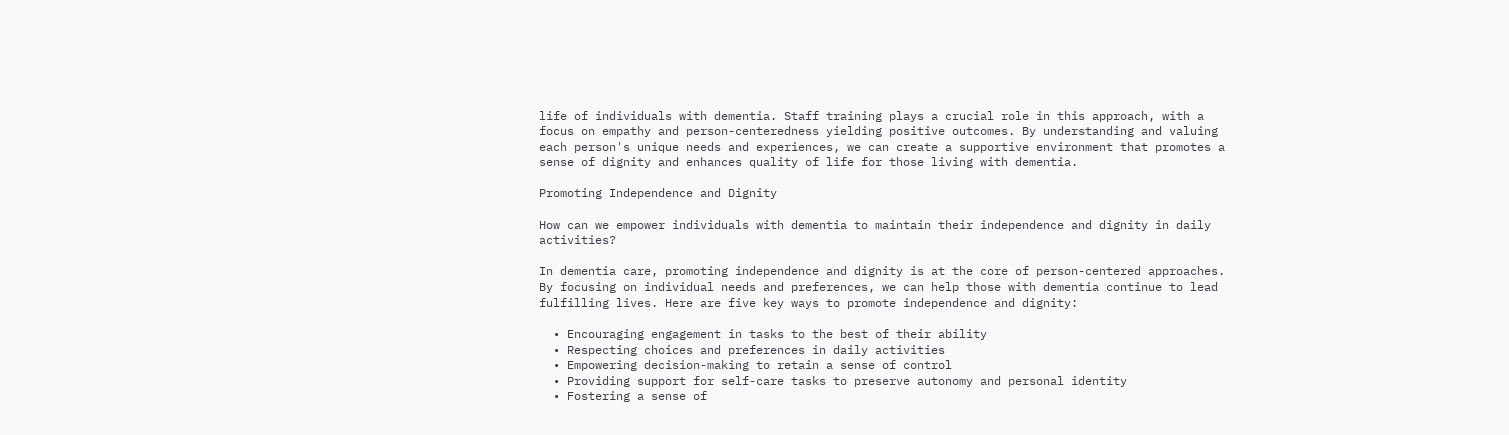life of individuals with dementia. Staff training plays a crucial role in this approach, with a focus on empathy and person-centeredness yielding positive outcomes. By understanding and valuing each person's unique needs and experiences, we can create a supportive environment that promotes a sense of dignity and enhances quality of life for those living with dementia.

Promoting Independence and Dignity

How can we empower individuals with dementia to maintain their independence and dignity in daily activities?

In dementia care, promoting independence and dignity is at the core of person-centered approaches. By focusing on individual needs and preferences, we can help those with dementia continue to lead fulfilling lives. Here are five key ways to promote independence and dignity:

  • Encouraging engagement in tasks to the best of their ability
  • Respecting choices and preferences in daily activities
  • Empowering decision-making to retain a sense of control
  • Providing support for self-care tasks to preserve autonomy and personal identity
  • Fostering a sense of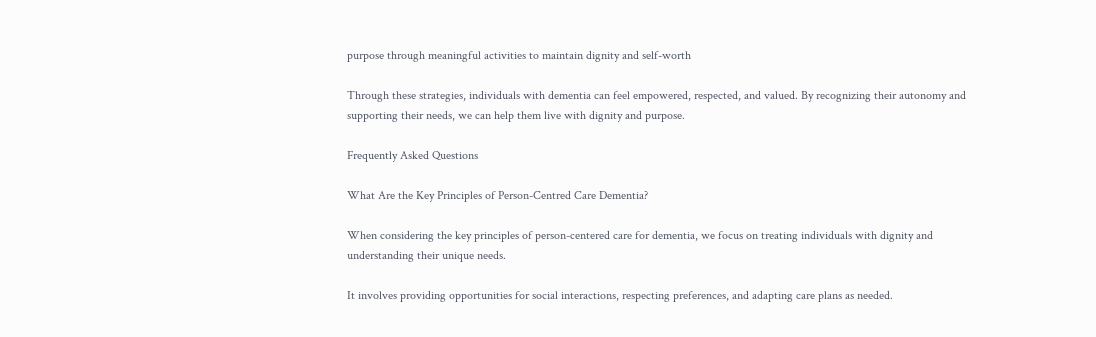purpose through meaningful activities to maintain dignity and self-worth

Through these strategies, individuals with dementia can feel empowered, respected, and valued. By recognizing their autonomy and supporting their needs, we can help them live with dignity and purpose.

Frequently Asked Questions

What Are the Key Principles of Person-Centred Care Dementia?

When considering the key principles of person-centered care for dementia, we focus on treating individuals with dignity and understanding their unique needs.

It involves providing opportunities for social interactions, respecting preferences, and adapting care plans as needed.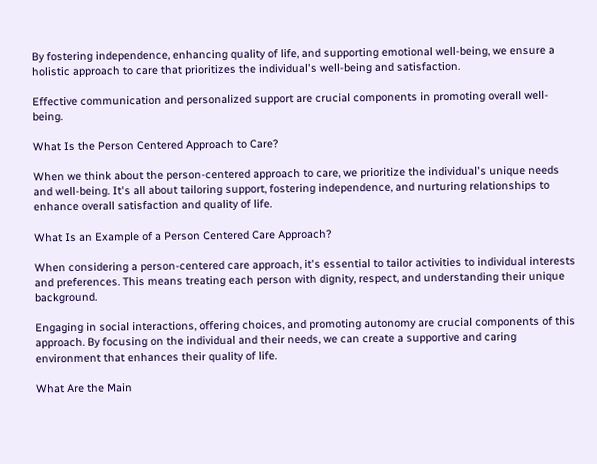By fostering independence, enhancing quality of life, and supporting emotional well-being, we ensure a holistic approach to care that prioritizes the individual's well-being and satisfaction.

Effective communication and personalized support are crucial components in promoting overall well-being.

What Is the Person Centered Approach to Care?

When we think about the person-centered approach to care, we prioritize the individual's unique needs and well-being. It's all about tailoring support, fostering independence, and nurturing relationships to enhance overall satisfaction and quality of life.

What Is an Example of a Person Centered Care Approach?

When considering a person-centered care approach, it's essential to tailor activities to individual interests and preferences. This means treating each person with dignity, respect, and understanding their unique background.

Engaging in social interactions, offering choices, and promoting autonomy are crucial components of this approach. By focusing on the individual and their needs, we can create a supportive and caring environment that enhances their quality of life.

What Are the Main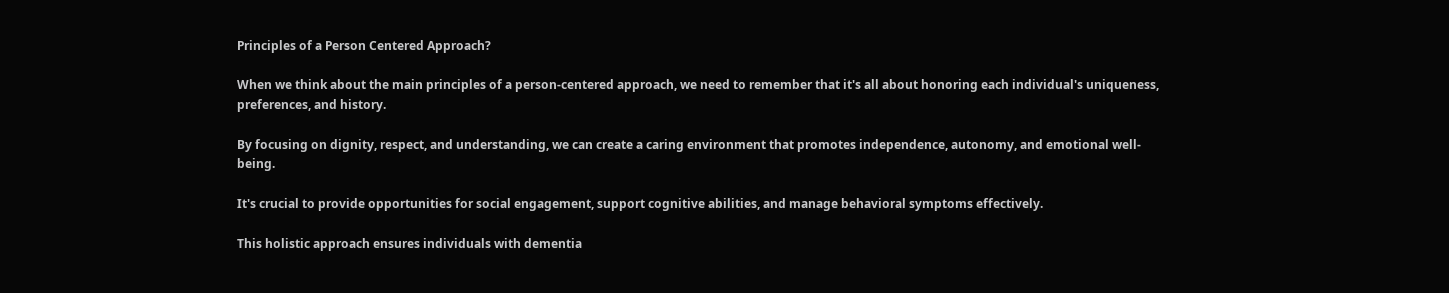Principles of a Person Centered Approach?

When we think about the main principles of a person-centered approach, we need to remember that it's all about honoring each individual's uniqueness, preferences, and history.

By focusing on dignity, respect, and understanding, we can create a caring environment that promotes independence, autonomy, and emotional well-being.

It's crucial to provide opportunities for social engagement, support cognitive abilities, and manage behavioral symptoms effectively.

This holistic approach ensures individuals with dementia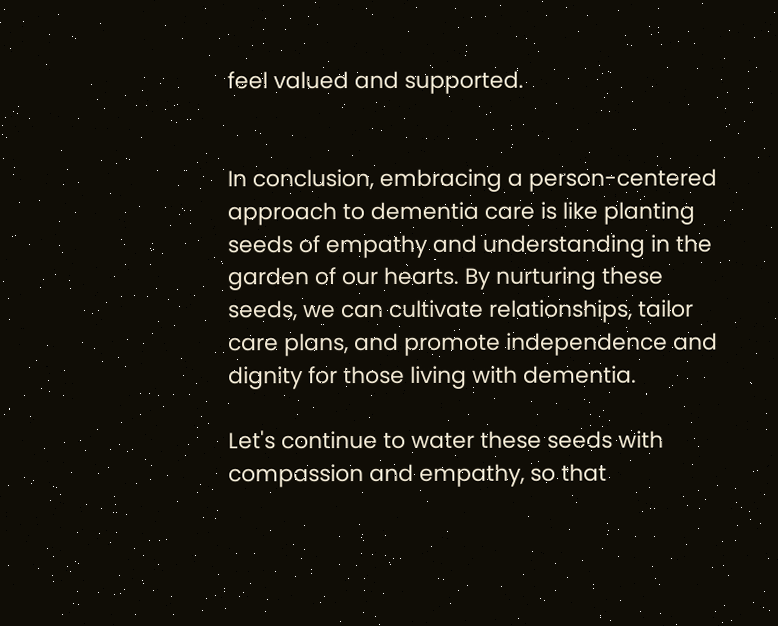feel valued and supported.


In conclusion, embracing a person-centered approach to dementia care is like planting seeds of empathy and understanding in the garden of our hearts. By nurturing these seeds, we can cultivate relationships, tailor care plans, and promote independence and dignity for those living with dementia.

Let's continue to water these seeds with compassion and empathy, so that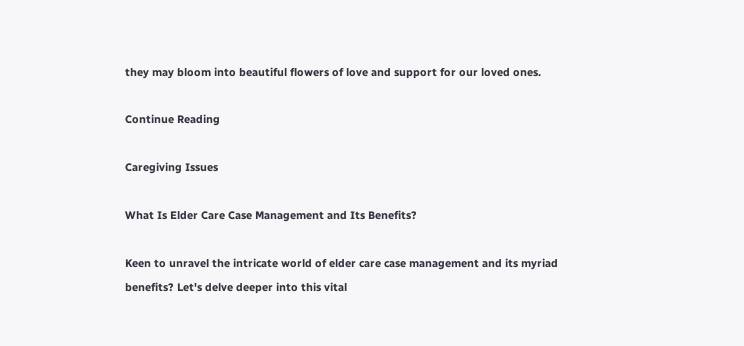they may bloom into beautiful flowers of love and support for our loved ones.

Continue Reading

Caregiving Issues

What Is Elder Care Case Management and Its Benefits?

Keen to unravel the intricate world of elder care case management and its myriad benefits? Let's delve deeper into this vital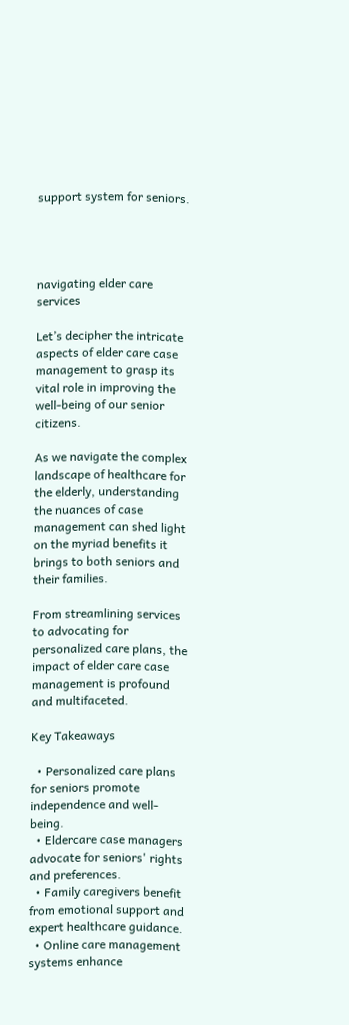support system for seniors.




navigating elder care services

Let’s decipher the intricate aspects of elder care case management to grasp its vital role in improving the well-being of our senior citizens.

As we navigate the complex landscape of healthcare for the elderly, understanding the nuances of case management can shed light on the myriad benefits it brings to both seniors and their families.

From streamlining services to advocating for personalized care plans, the impact of elder care case management is profound and multifaceted.

Key Takeaways

  • Personalized care plans for seniors promote independence and well-being.
  • Eldercare case managers advocate for seniors' rights and preferences.
  • Family caregivers benefit from emotional support and expert healthcare guidance.
  • Online care management systems enhance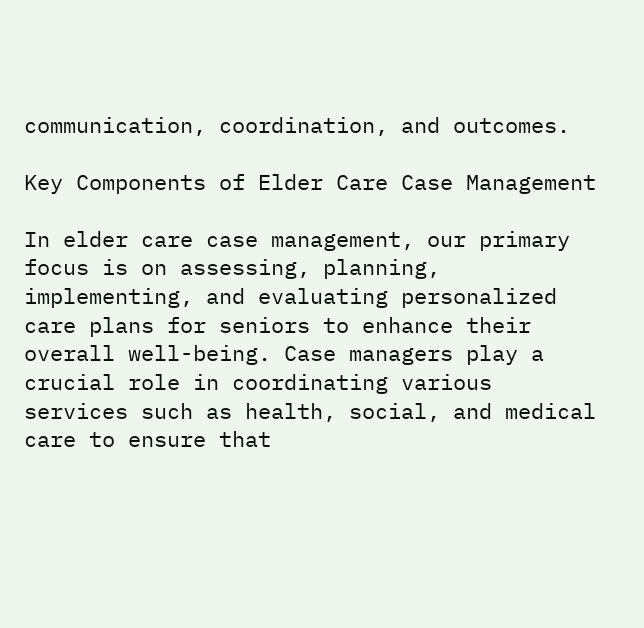communication, coordination, and outcomes.

Key Components of Elder Care Case Management

In elder care case management, our primary focus is on assessing, planning, implementing, and evaluating personalized care plans for seniors to enhance their overall well-being. Case managers play a crucial role in coordinating various services such as health, social, and medical care to ensure that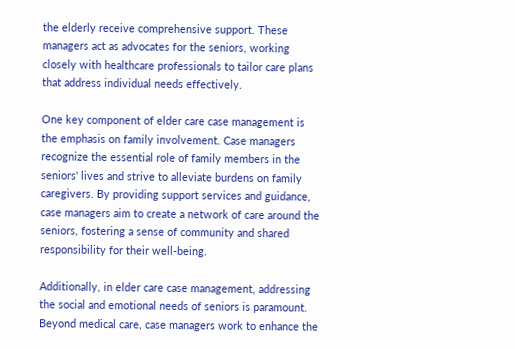the elderly receive comprehensive support. These managers act as advocates for the seniors, working closely with healthcare professionals to tailor care plans that address individual needs effectively.

One key component of elder care case management is the emphasis on family involvement. Case managers recognize the essential role of family members in the seniors' lives and strive to alleviate burdens on family caregivers. By providing support services and guidance, case managers aim to create a network of care around the seniors, fostering a sense of community and shared responsibility for their well-being.

Additionally, in elder care case management, addressing the social and emotional needs of seniors is paramount. Beyond medical care, case managers work to enhance the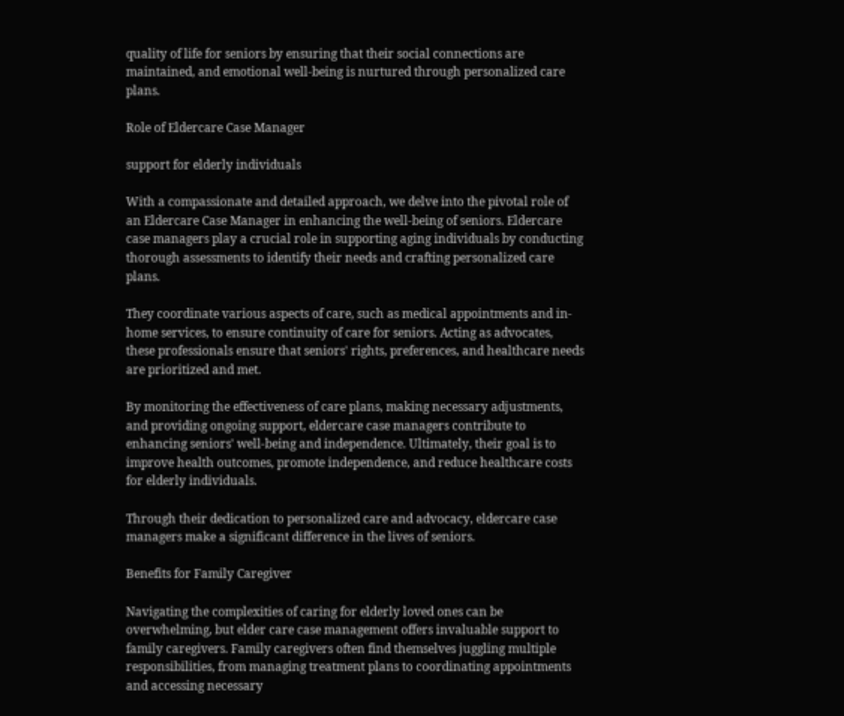quality of life for seniors by ensuring that their social connections are maintained, and emotional well-being is nurtured through personalized care plans.

Role of Eldercare Case Manager

support for elderly individuals

With a compassionate and detailed approach, we delve into the pivotal role of an Eldercare Case Manager in enhancing the well-being of seniors. Eldercare case managers play a crucial role in supporting aging individuals by conducting thorough assessments to identify their needs and crafting personalized care plans.

They coordinate various aspects of care, such as medical appointments and in-home services, to ensure continuity of care for seniors. Acting as advocates, these professionals ensure that seniors' rights, preferences, and healthcare needs are prioritized and met.

By monitoring the effectiveness of care plans, making necessary adjustments, and providing ongoing support, eldercare case managers contribute to enhancing seniors' well-being and independence. Ultimately, their goal is to improve health outcomes, promote independence, and reduce healthcare costs for elderly individuals.

Through their dedication to personalized care and advocacy, eldercare case managers make a significant difference in the lives of seniors.

Benefits for Family Caregiver

Navigating the complexities of caring for elderly loved ones can be overwhelming, but elder care case management offers invaluable support to family caregivers. Family caregivers often find themselves juggling multiple responsibilities, from managing treatment plans to coordinating appointments and accessing necessary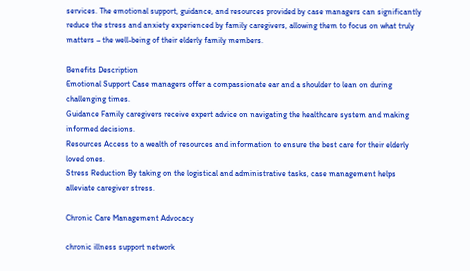services. The emotional support, guidance, and resources provided by case managers can significantly reduce the stress and anxiety experienced by family caregivers, allowing them to focus on what truly matters – the well-being of their elderly family members.

Benefits Description
Emotional Support Case managers offer a compassionate ear and a shoulder to lean on during challenging times.
Guidance Family caregivers receive expert advice on navigating the healthcare system and making informed decisions.
Resources Access to a wealth of resources and information to ensure the best care for their elderly loved ones.
Stress Reduction By taking on the logistical and administrative tasks, case management helps alleviate caregiver stress.

Chronic Care Management Advocacy

chronic illness support network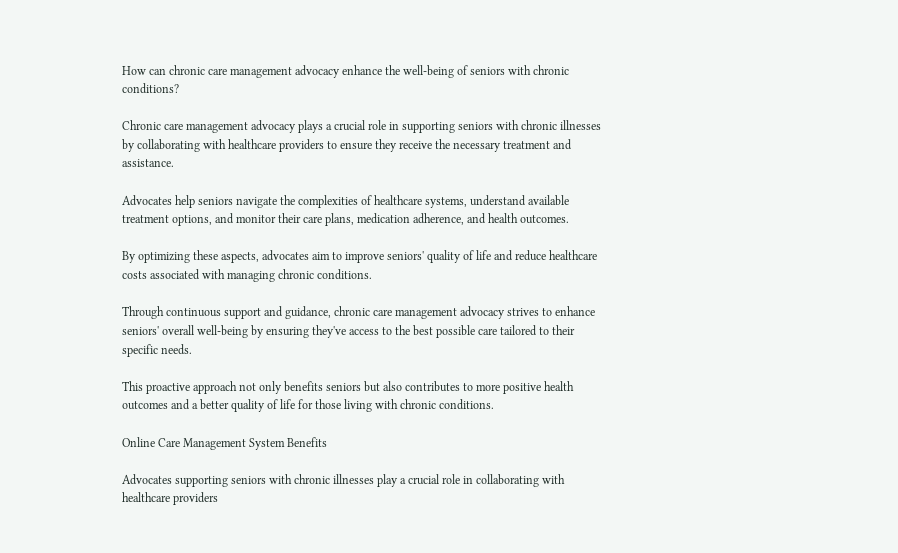How can chronic care management advocacy enhance the well-being of seniors with chronic conditions?

Chronic care management advocacy plays a crucial role in supporting seniors with chronic illnesses by collaborating with healthcare providers to ensure they receive the necessary treatment and assistance.

Advocates help seniors navigate the complexities of healthcare systems, understand available treatment options, and monitor their care plans, medication adherence, and health outcomes.

By optimizing these aspects, advocates aim to improve seniors' quality of life and reduce healthcare costs associated with managing chronic conditions.

Through continuous support and guidance, chronic care management advocacy strives to enhance seniors' overall well-being by ensuring they've access to the best possible care tailored to their specific needs.

This proactive approach not only benefits seniors but also contributes to more positive health outcomes and a better quality of life for those living with chronic conditions.

Online Care Management System Benefits

Advocates supporting seniors with chronic illnesses play a crucial role in collaborating with healthcare providers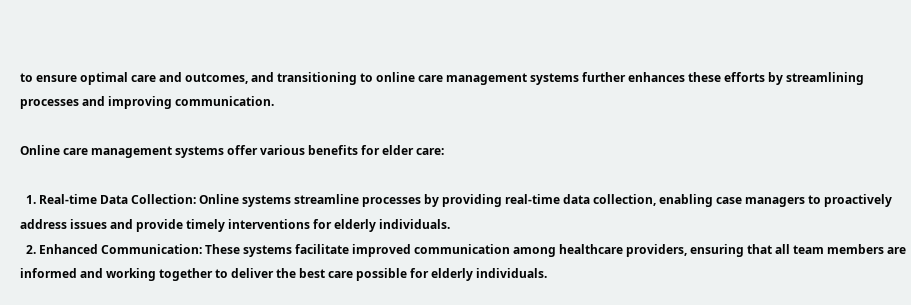to ensure optimal care and outcomes, and transitioning to online care management systems further enhances these efforts by streamlining processes and improving communication.

Online care management systems offer various benefits for elder care:

  1. Real-time Data Collection: Online systems streamline processes by providing real-time data collection, enabling case managers to proactively address issues and provide timely interventions for elderly individuals.
  2. Enhanced Communication: These systems facilitate improved communication among healthcare providers, ensuring that all team members are informed and working together to deliver the best care possible for elderly individuals.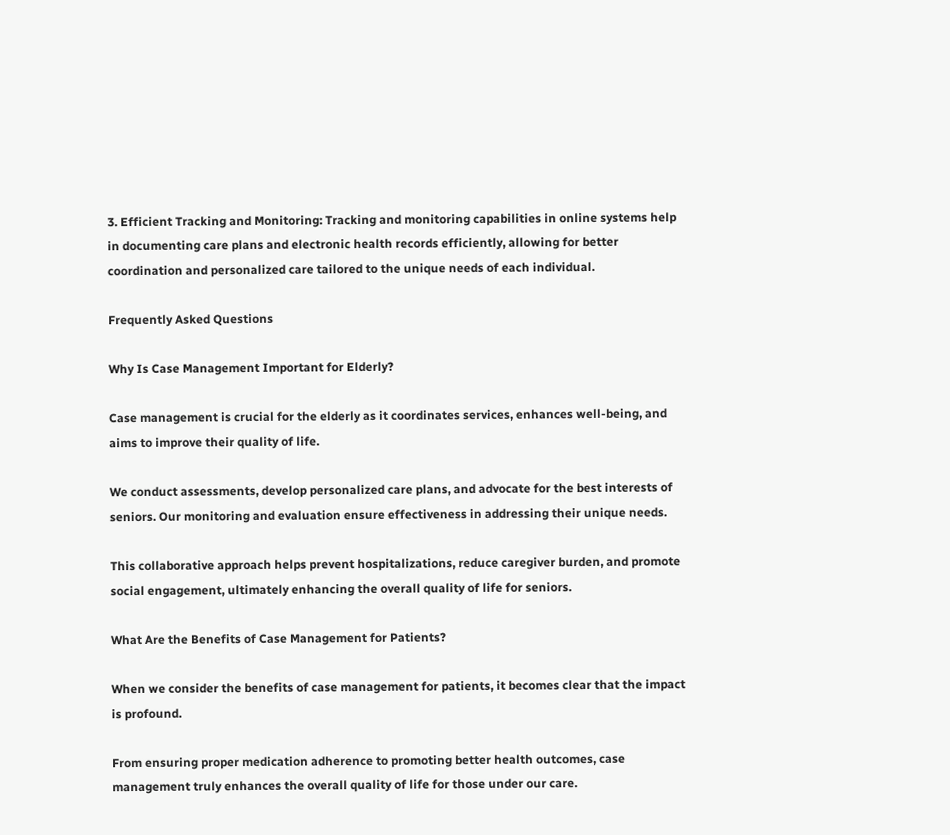3. Efficient Tracking and Monitoring: Tracking and monitoring capabilities in online systems help in documenting care plans and electronic health records efficiently, allowing for better coordination and personalized care tailored to the unique needs of each individual.

Frequently Asked Questions

Why Is Case Management Important for Elderly?

Case management is crucial for the elderly as it coordinates services, enhances well-being, and aims to improve their quality of life.

We conduct assessments, develop personalized care plans, and advocate for the best interests of seniors. Our monitoring and evaluation ensure effectiveness in addressing their unique needs.

This collaborative approach helps prevent hospitalizations, reduce caregiver burden, and promote social engagement, ultimately enhancing the overall quality of life for seniors.

What Are the Benefits of Case Management for Patients?

When we consider the benefits of case management for patients, it becomes clear that the impact is profound.

From ensuring proper medication adherence to promoting better health outcomes, case management truly enhances the overall quality of life for those under our care.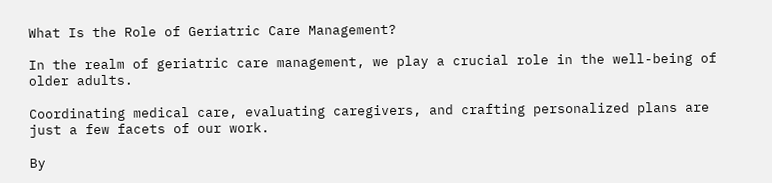What Is the Role of Geriatric Care Management?

In the realm of geriatric care management, we play a crucial role in the well-being of older adults.

Coordinating medical care, evaluating caregivers, and crafting personalized plans are just a few facets of our work.

By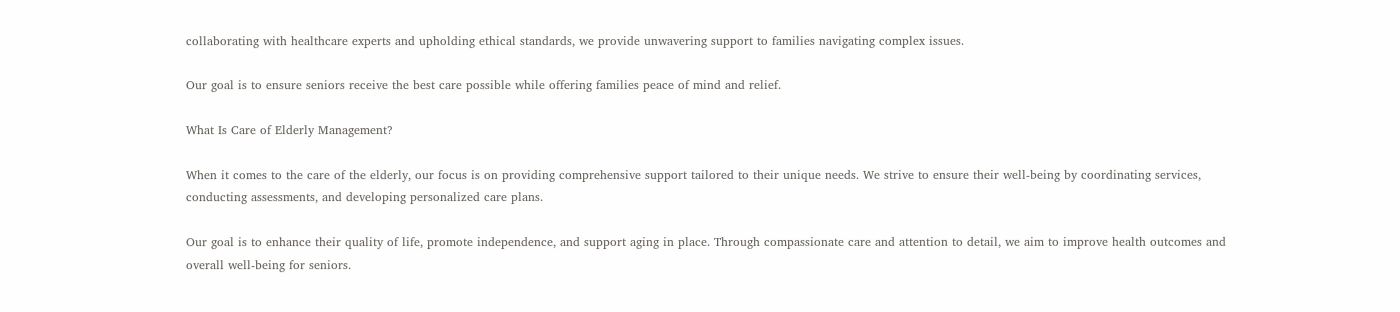collaborating with healthcare experts and upholding ethical standards, we provide unwavering support to families navigating complex issues.

Our goal is to ensure seniors receive the best care possible while offering families peace of mind and relief.

What Is Care of Elderly Management?

When it comes to the care of the elderly, our focus is on providing comprehensive support tailored to their unique needs. We strive to ensure their well-being by coordinating services, conducting assessments, and developing personalized care plans.

Our goal is to enhance their quality of life, promote independence, and support aging in place. Through compassionate care and attention to detail, we aim to improve health outcomes and overall well-being for seniors.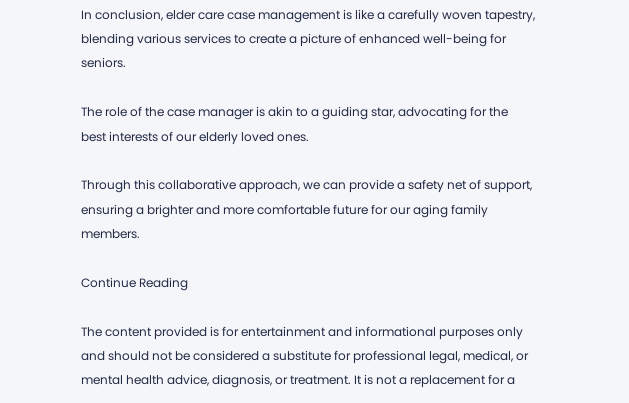In conclusion, elder care case management is like a carefully woven tapestry, blending various services to create a picture of enhanced well-being for seniors.

The role of the case manager is akin to a guiding star, advocating for the best interests of our elderly loved ones.

Through this collaborative approach, we can provide a safety net of support, ensuring a brighter and more comfortable future for our aging family members.

Continue Reading

The content provided is for entertainment and informational purposes only and should not be considered a substitute for professional legal, medical, or mental health advice, diagnosis, or treatment. It is not a replacement for a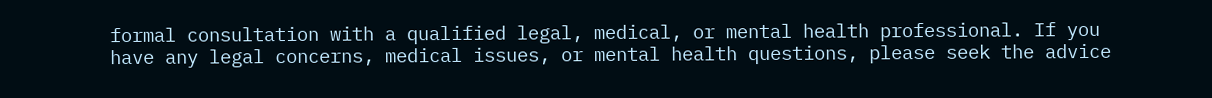formal consultation with a qualified legal, medical, or mental health professional. If you have any legal concerns, medical issues, or mental health questions, please seek the advice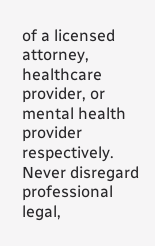of a licensed attorney, healthcare provider, or mental health provider respectively. Never disregard professional legal,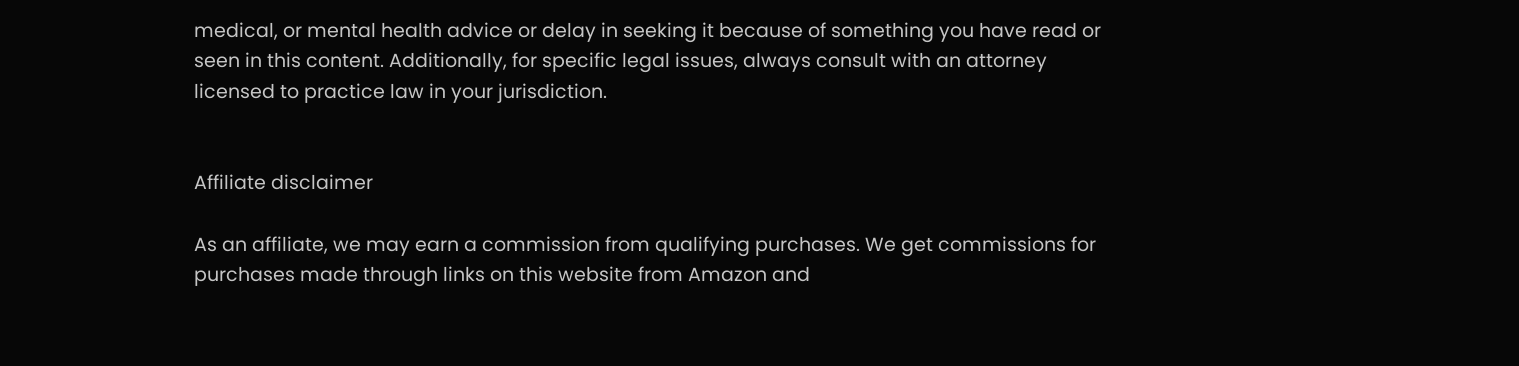medical, or mental health advice or delay in seeking it because of something you have read or seen in this content. Additionally, for specific legal issues, always consult with an attorney licensed to practice law in your jurisdiction.


Affiliate disclaimer

As an affiliate, we may earn a commission from qualifying purchases. We get commissions for purchases made through links on this website from Amazon and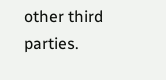other third parties.